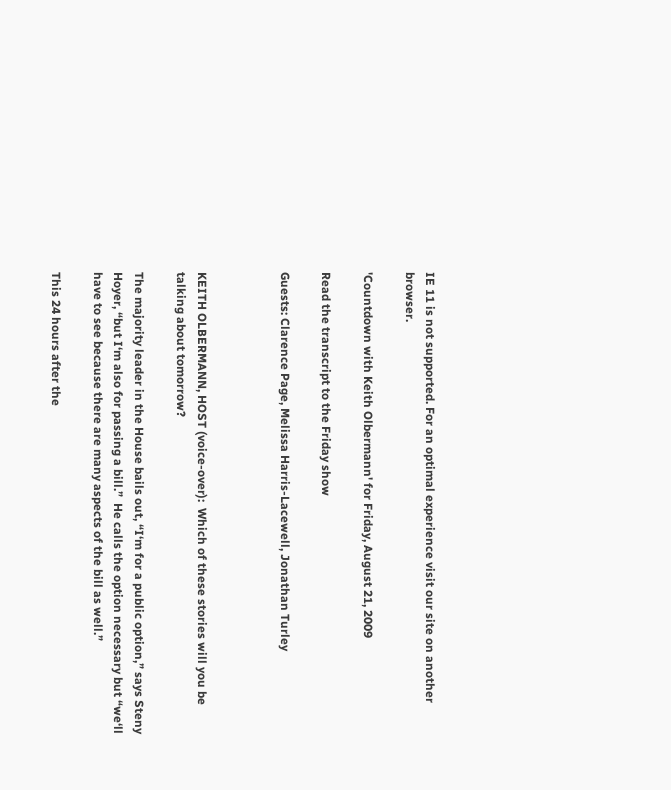IE 11 is not supported. For an optimal experience visit our site on another browser.

'Countdown with Keith Olbermann' for Friday, August 21, 2009

Read the transcript to the Friday show

Guests: Clarence Page, Melissa Harris-Lacewell, Jonathan Turley



KEITH OLBERMANN, HOST (voice-over):  Which of these stories will you be talking about tomorrow?

The majority leader in the House bails out, “I‘m for a public option,” says Steny Hoyer, “but I‘m also for passing a bill.”  He calls the option necessary but “we‘ll have to see because there are many aspects of the bill as well.”

This 24 hours after the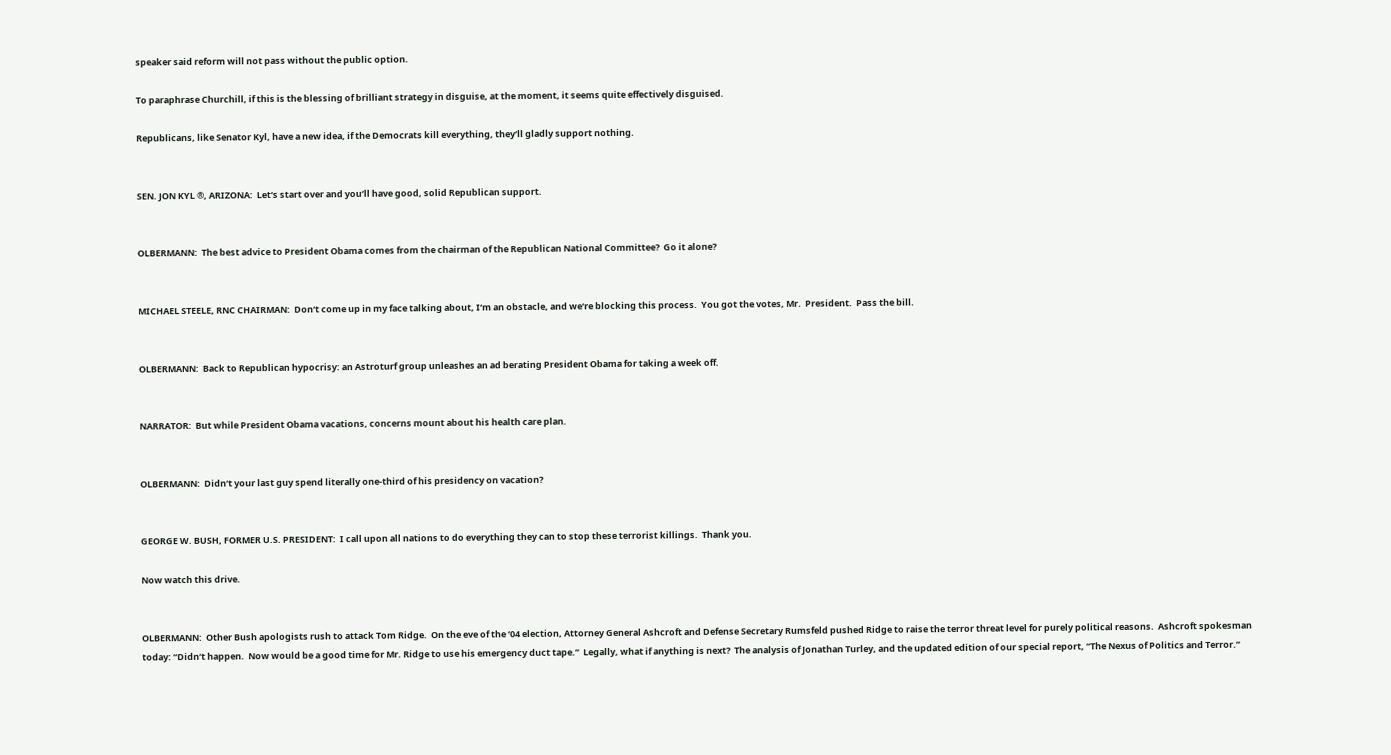speaker said reform will not pass without the public option.

To paraphrase Churchill, if this is the blessing of brilliant strategy in disguise, at the moment, it seems quite effectively disguised.

Republicans, like Senator Kyl, have a new idea, if the Democrats kill everything, they‘ll gladly support nothing.


SEN. JON KYL ®, ARIZONA:  Let‘s start over and you‘ll have good, solid Republican support.


OLBERMANN:  The best advice to President Obama comes from the chairman of the Republican National Committee?  Go it alone?


MICHAEL STEELE, RNC CHAIRMAN:  Don‘t come up in my face talking about, I‘m an obstacle, and we‘re blocking this process.  You got the votes, Mr.  President.  Pass the bill.


OLBERMANN:  Back to Republican hypocrisy: an Astroturf group unleashes an ad berating President Obama for taking a week off.


NARRATOR:  But while President Obama vacations, concerns mount about his health care plan.


OLBERMANN:  Didn‘t your last guy spend literally one-third of his presidency on vacation?


GEORGE W. BUSH, FORMER U.S. PRESIDENT:  I call upon all nations to do everything they can to stop these terrorist killings.  Thank you.

Now watch this drive.


OLBERMANN:  Other Bush apologists rush to attack Tom Ridge.  On the eve of the ‘04 election, Attorney General Ashcroft and Defense Secretary Rumsfeld pushed Ridge to raise the terror threat level for purely political reasons.  Ashcroft spokesman today: “Didn‘t happen.  Now would be a good time for Mr. Ridge to use his emergency duct tape.”  Legally, what if anything is next?  The analysis of Jonathan Turley, and the updated edition of our special report, “The Nexus of Politics and Terror.”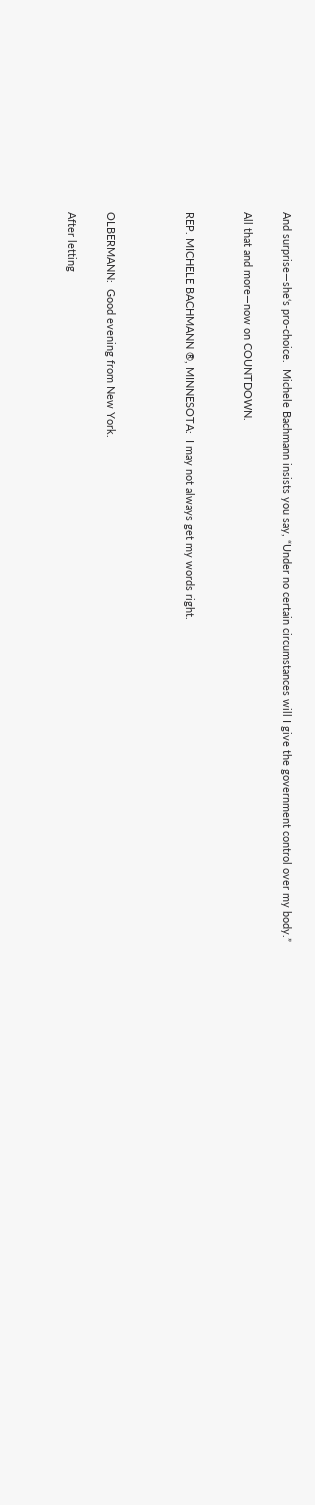And surprise—she‘s pro-choice.  Michele Bachmann insists you say, “Under no certain circumstances will I give the government control over my body.”

All that and more—now on COUNTDOWN.


REP. MICHELE BACHMANN ®, MINNESOTA:  I may not always get my words right.



OLBERMANN:  Good evening from New York.

After letting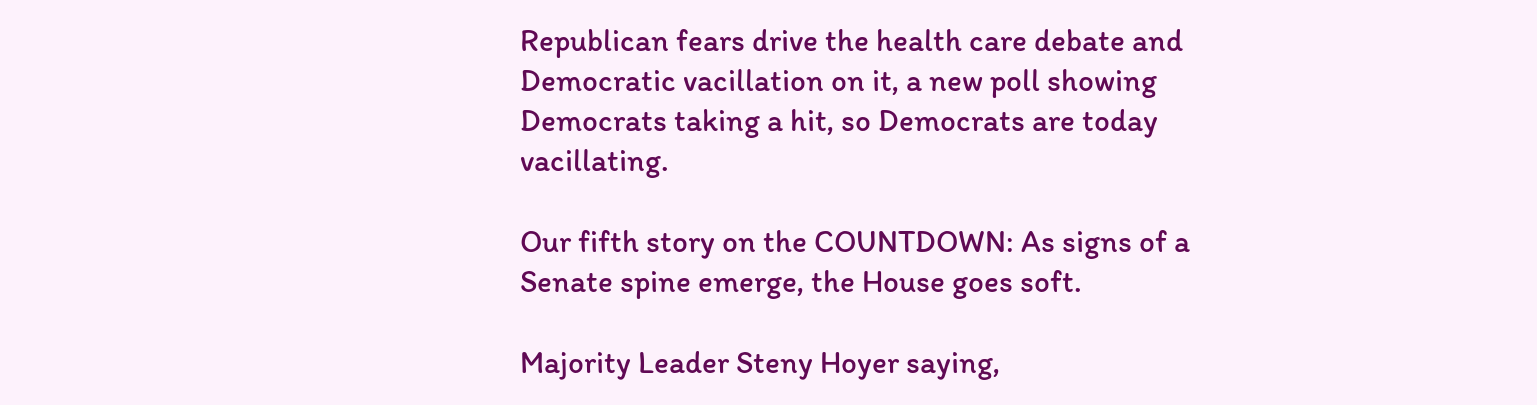Republican fears drive the health care debate and Democratic vacillation on it, a new poll showing Democrats taking a hit, so Democrats are today vacillating.

Our fifth story on the COUNTDOWN: As signs of a Senate spine emerge, the House goes soft.

Majority Leader Steny Hoyer saying,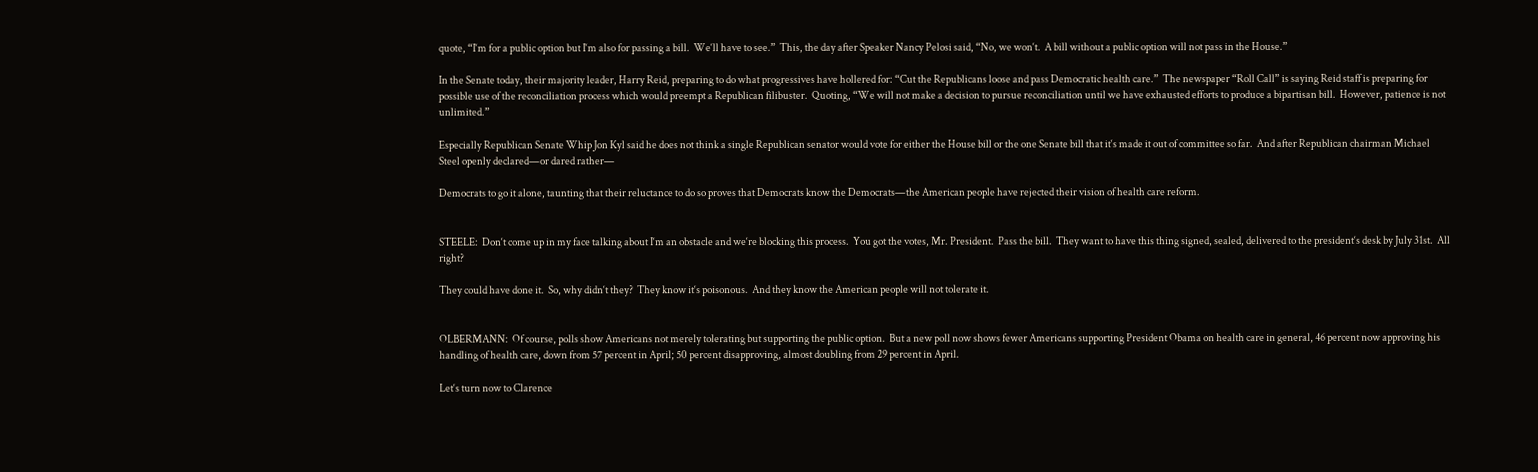quote, “I‘m for a public option but I‘m also for passing a bill.  We‘ll have to see.”  This, the day after Speaker Nancy Pelosi said, “No, we won‘t.  A bill without a public option will not pass in the House.”

In the Senate today, their majority leader, Harry Reid, preparing to do what progressives have hollered for: “Cut the Republicans loose and pass Democratic health care.”  The newspaper “Roll Call” is saying Reid staff is preparing for possible use of the reconciliation process which would preempt a Republican filibuster.  Quoting, “We will not make a decision to pursue reconciliation until we have exhausted efforts to produce a bipartisan bill.  However, patience is not unlimited.”

Especially Republican Senate Whip Jon Kyl said he does not think a single Republican senator would vote for either the House bill or the one Senate bill that it‘s made it out of committee so far.  And after Republican chairman Michael Steel openly declared—or dared rather—

Democrats to go it alone, taunting that their reluctance to do so proves that Democrats know the Democrats—the American people have rejected their vision of health care reform.


STEELE:  Don‘t come up in my face talking about I‘m an obstacle and we‘re blocking this process.  You got the votes, Mr. President.  Pass the bill.  They want to have this thing signed, sealed, delivered to the president‘s desk by July 31st.  All right?

They could have done it.  So, why didn‘t they?  They know it‘s poisonous.  And they know the American people will not tolerate it.


OLBERMANN:  Of course, polls show Americans not merely tolerating but supporting the public option.  But a new poll now shows fewer Americans supporting President Obama on health care in general, 46 percent now approving his handling of health care, down from 57 percent in April; 50 percent disapproving, almost doubling from 29 percent in April.

Let‘s turn now to Clarence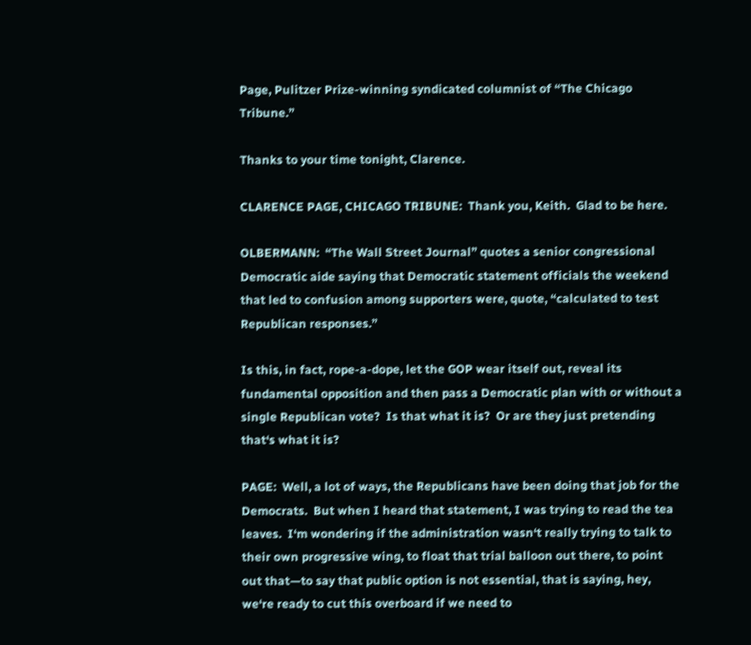Page, Pulitzer Prize-winning syndicated columnist of “The Chicago Tribune.”

Thanks to your time tonight, Clarence.

CLARENCE PAGE, CHICAGO TRIBUNE:  Thank you, Keith.  Glad to be here.

OLBERMANN:  “The Wall Street Journal” quotes a senior congressional Democratic aide saying that Democratic statement officials the weekend that led to confusion among supporters were, quote, “calculated to test Republican responses.”

Is this, in fact, rope-a-dope, let the GOP wear itself out, reveal its fundamental opposition and then pass a Democratic plan with or without a single Republican vote?  Is that what it is?  Or are they just pretending that‘s what it is?

PAGE:  Well, a lot of ways, the Republicans have been doing that job for the Democrats.  But when I heard that statement, I was trying to read the tea leaves.  I‘m wondering if the administration wasn‘t really trying to talk to their own progressive wing, to float that trial balloon out there, to point out that—to say that public option is not essential, that is saying, hey, we‘re ready to cut this overboard if we need to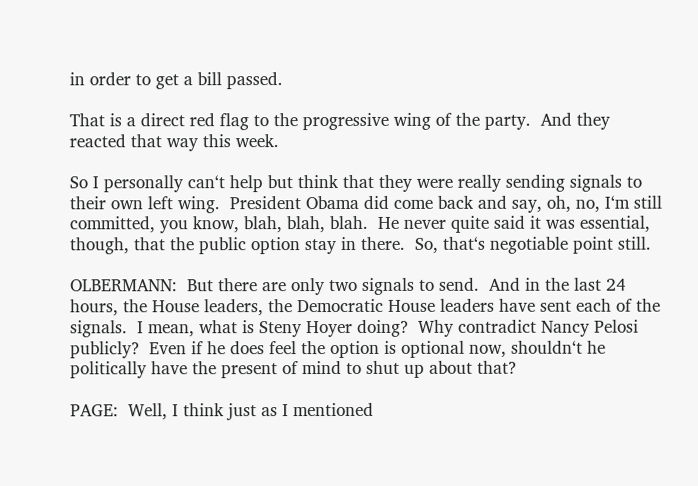in order to get a bill passed.

That is a direct red flag to the progressive wing of the party.  And they reacted that way this week.

So I personally can‘t help but think that they were really sending signals to their own left wing.  President Obama did come back and say, oh, no, I‘m still committed, you know, blah, blah, blah.  He never quite said it was essential, though, that the public option stay in there.  So, that‘s negotiable point still.

OLBERMANN:  But there are only two signals to send.  And in the last 24 hours, the House leaders, the Democratic House leaders have sent each of the signals.  I mean, what is Steny Hoyer doing?  Why contradict Nancy Pelosi publicly?  Even if he does feel the option is optional now, shouldn‘t he politically have the present of mind to shut up about that?

PAGE:  Well, I think just as I mentioned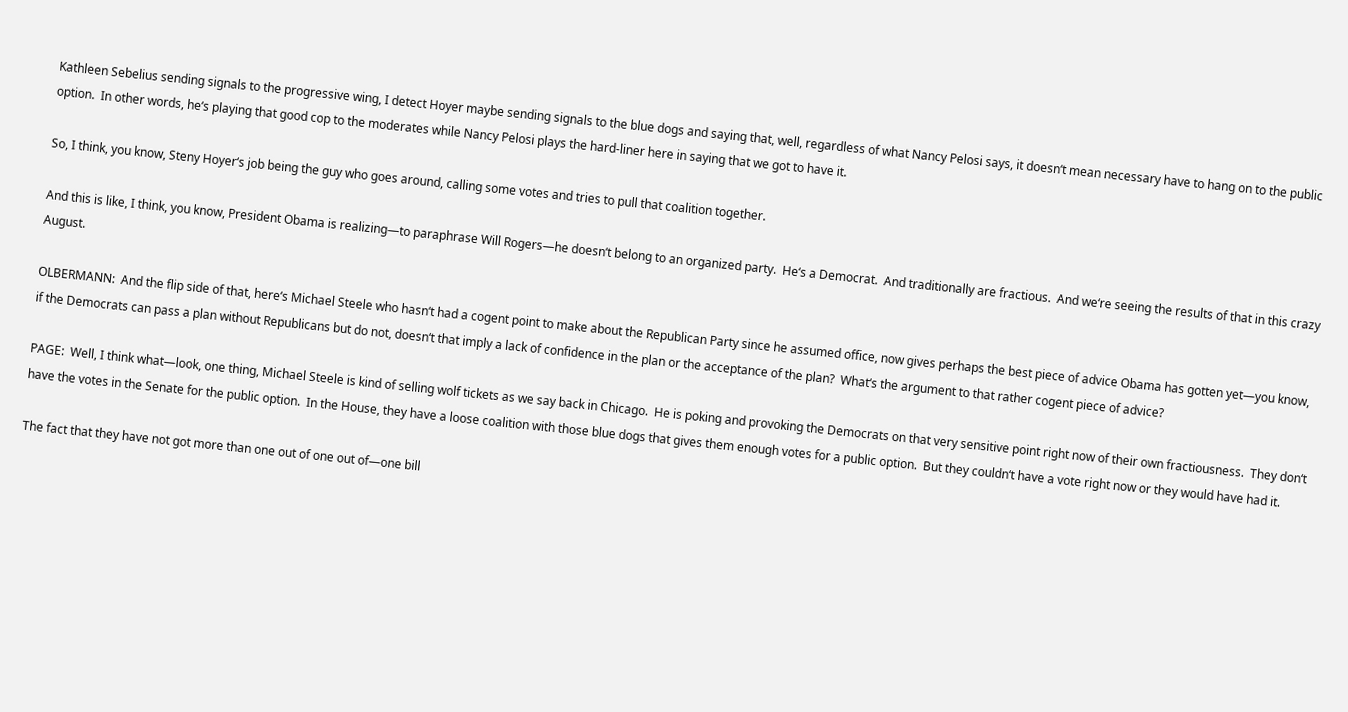Kathleen Sebelius sending signals to the progressive wing, I detect Hoyer maybe sending signals to the blue dogs and saying that, well, regardless of what Nancy Pelosi says, it doesn‘t mean necessary have to hang on to the public option.  In other words, he‘s playing that good cop to the moderates while Nancy Pelosi plays the hard-liner here in saying that we got to have it.

So, I think, you know, Steny Hoyer‘s job being the guy who goes around, calling some votes and tries to pull that coalition together.

And this is like, I think, you know, President Obama is realizing—to paraphrase Will Rogers—he doesn‘t belong to an organized party.  He‘s a Democrat.  And traditionally are fractious.  And we‘re seeing the results of that in this crazy August.

OLBERMANN:  And the flip side of that, here‘s Michael Steele who hasn‘t had a cogent point to make about the Republican Party since he assumed office, now gives perhaps the best piece of advice Obama has gotten yet—you know, if the Democrats can pass a plan without Republicans but do not, doesn‘t that imply a lack of confidence in the plan or the acceptance of the plan?  What‘s the argument to that rather cogent piece of advice?

PAGE:  Well, I think what—look, one thing, Michael Steele is kind of selling wolf tickets as we say back in Chicago.  He is poking and provoking the Democrats on that very sensitive point right now of their own fractiousness.  They don‘t have the votes in the Senate for the public option.  In the House, they have a loose coalition with those blue dogs that gives them enough votes for a public option.  But they couldn‘t have a vote right now or they would have had it.

The fact that they have not got more than one out of one out of—one bill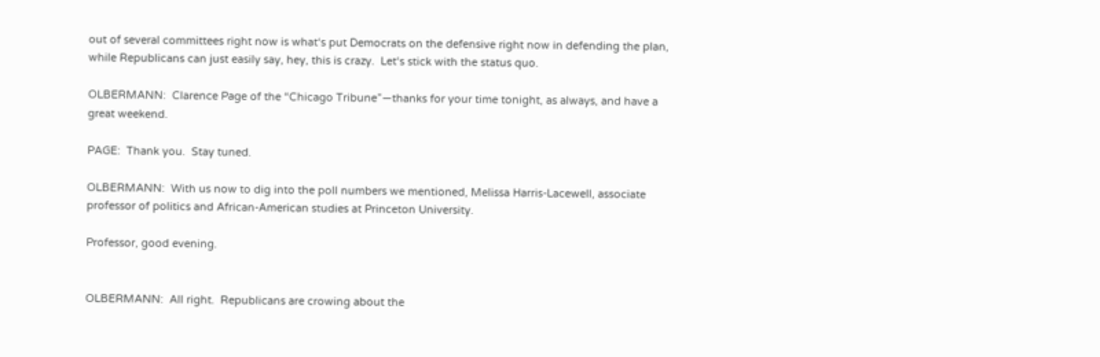out of several committees right now is what‘s put Democrats on the defensive right now in defending the plan, while Republicans can just easily say, hey, this is crazy.  Let‘s stick with the status quo.

OLBERMANN:  Clarence Page of the “Chicago Tribune”—thanks for your time tonight, as always, and have a great weekend.

PAGE:  Thank you.  Stay tuned.

OLBERMANN:  With us now to dig into the poll numbers we mentioned, Melissa Harris-Lacewell, associate professor of politics and African-American studies at Princeton University.

Professor, good evening.


OLBERMANN:  All right.  Republicans are crowing about the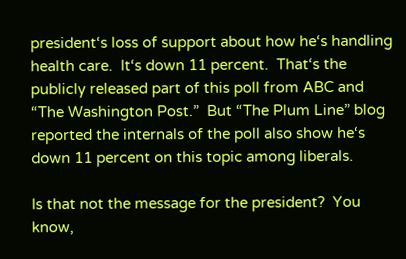president‘s loss of support about how he‘s handling health care.  It‘s down 11 percent.  That‘s the publicly released part of this poll from ABC and “The Washington Post.”  But “The Plum Line” blog reported the internals of the poll also show he‘s down 11 percent on this topic among liberals.

Is that not the message for the president?  You know,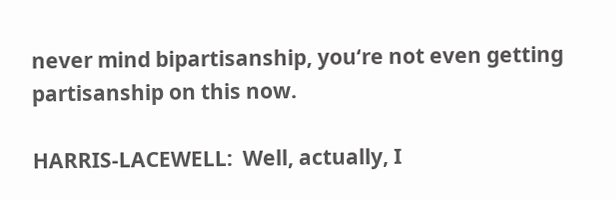never mind bipartisanship, you‘re not even getting partisanship on this now.

HARRIS-LACEWELL:  Well, actually, I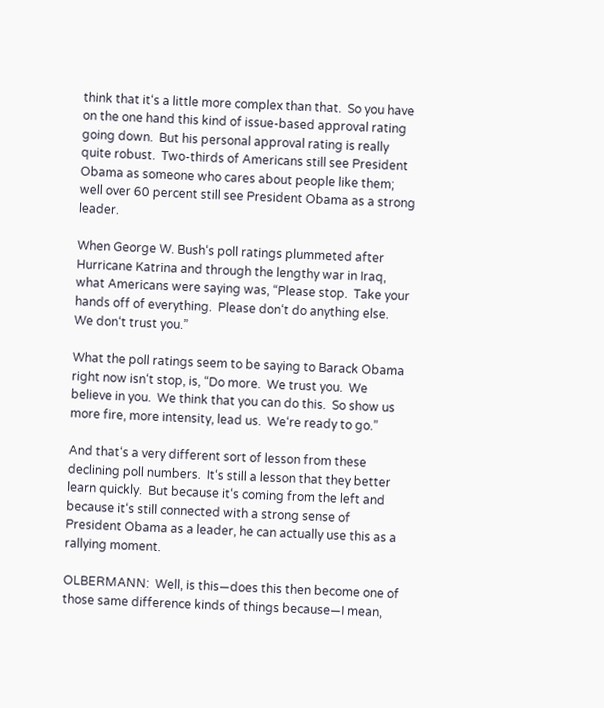think that it‘s a little more complex than that.  So you have on the one hand this kind of issue-based approval rating going down.  But his personal approval rating is really quite robust.  Two-thirds of Americans still see President Obama as someone who cares about people like them; well over 60 percent still see President Obama as a strong leader.

When George W. Bush‘s poll ratings plummeted after Hurricane Katrina and through the lengthy war in Iraq, what Americans were saying was, “Please stop.  Take your hands off of everything.  Please don‘t do anything else.  We don‘t trust you.”

What the poll ratings seem to be saying to Barack Obama right now isn‘t stop, is, “Do more.  We trust you.  We believe in you.  We think that you can do this.  So show us more fire, more intensity, lead us.  We‘re ready to go.”

And that‘s a very different sort of lesson from these declining poll numbers.  It‘s still a lesson that they better learn quickly.  But because it‘s coming from the left and because it‘s still connected with a strong sense of President Obama as a leader, he can actually use this as a rallying moment.

OLBERMANN:  Well, is this—does this then become one of those same difference kinds of things because—I mean,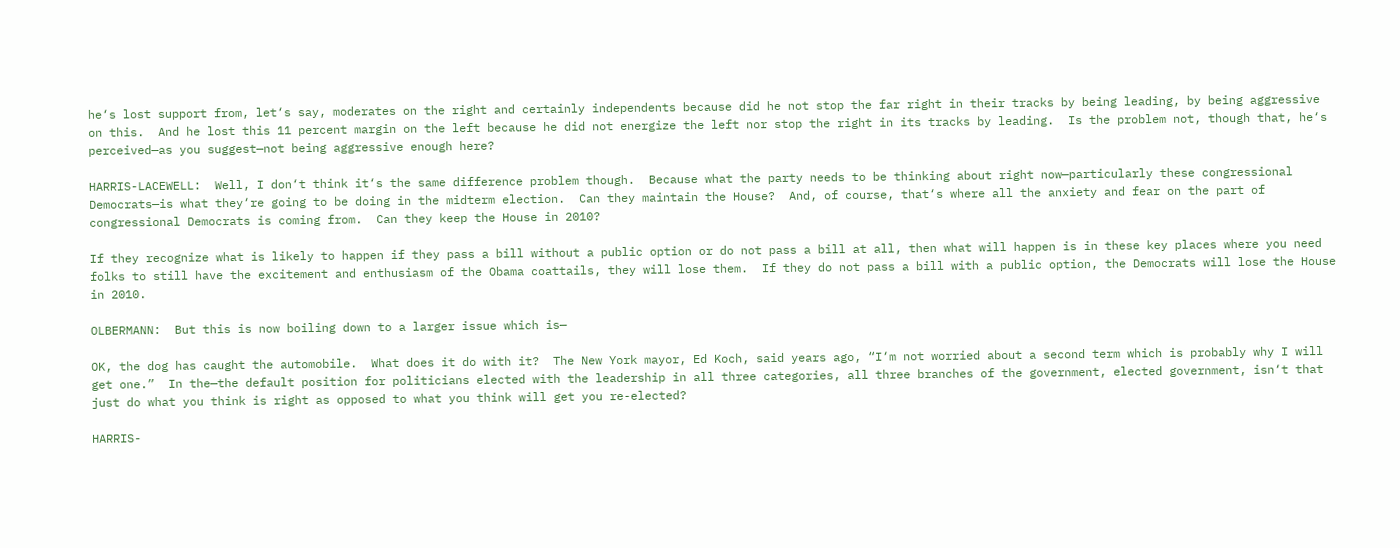he‘s lost support from, let‘s say, moderates on the right and certainly independents because did he not stop the far right in their tracks by being leading, by being aggressive on this.  And he lost this 11 percent margin on the left because he did not energize the left nor stop the right in its tracks by leading.  Is the problem not, though that, he‘s perceived—as you suggest—not being aggressive enough here?

HARRIS-LACEWELL:  Well, I don‘t think it‘s the same difference problem though.  Because what the party needs to be thinking about right now—particularly these congressional Democrats—is what they‘re going to be doing in the midterm election.  Can they maintain the House?  And, of course, that‘s where all the anxiety and fear on the part of congressional Democrats is coming from.  Can they keep the House in 2010?

If they recognize what is likely to happen if they pass a bill without a public option or do not pass a bill at all, then what will happen is in these key places where you need folks to still have the excitement and enthusiasm of the Obama coattails, they will lose them.  If they do not pass a bill with a public option, the Democrats will lose the House in 2010.

OLBERMANN:  But this is now boiling down to a larger issue which is—

OK, the dog has caught the automobile.  What does it do with it?  The New York mayor, Ed Koch, said years ago, “I‘m not worried about a second term which is probably why I will get one.”  In the—the default position for politicians elected with the leadership in all three categories, all three branches of the government, elected government, isn‘t that just do what you think is right as opposed to what you think will get you re-elected?

HARRIS-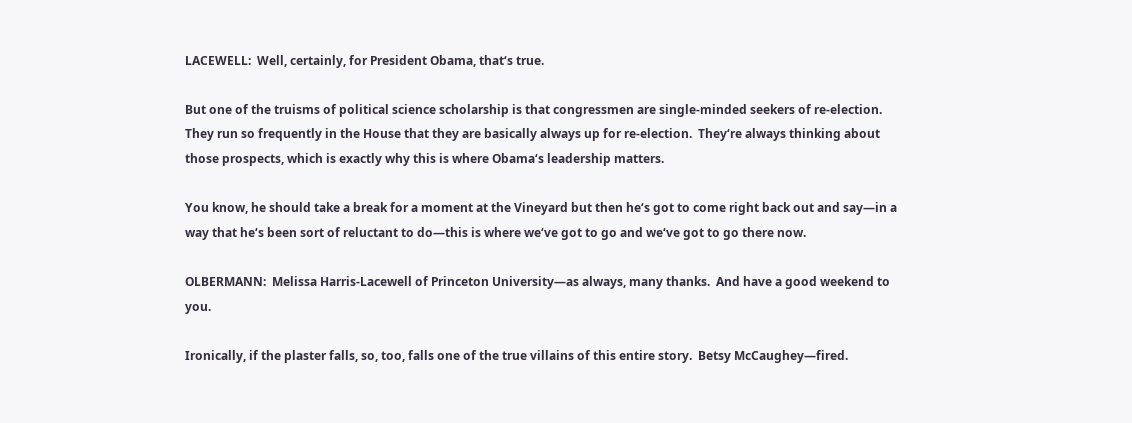LACEWELL:  Well, certainly, for President Obama, that‘s true.

But one of the truisms of political science scholarship is that congressmen are single-minded seekers of re-election.  They run so frequently in the House that they are basically always up for re-election.  They‘re always thinking about those prospects, which is exactly why this is where Obama‘s leadership matters.

You know, he should take a break for a moment at the Vineyard but then he‘s got to come right back out and say—in a way that he‘s been sort of reluctant to do—this is where we‘ve got to go and we‘ve got to go there now.

OLBERMANN:  Melissa Harris-Lacewell of Princeton University—as always, many thanks.  And have a good weekend to you.

Ironically, if the plaster falls, so, too, falls one of the true villains of this entire story.  Betsy McCaughey—fired.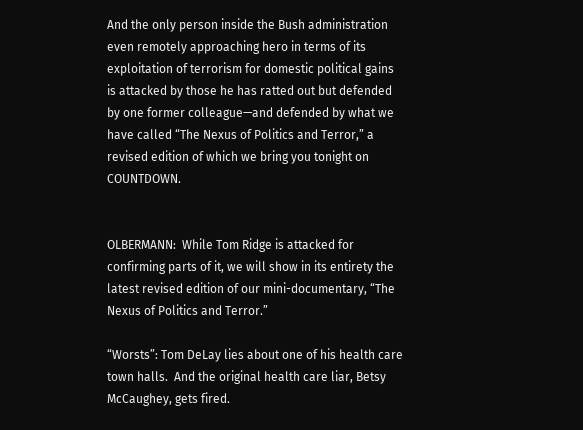And the only person inside the Bush administration even remotely approaching hero in terms of its exploitation of terrorism for domestic political gains is attacked by those he has ratted out but defended by one former colleague—and defended by what we have called “The Nexus of Politics and Terror,” a revised edition of which we bring you tonight on COUNTDOWN.


OLBERMANN:  While Tom Ridge is attacked for confirming parts of it, we will show in its entirety the latest revised edition of our mini-documentary, “The Nexus of Politics and Terror.”

“Worsts”: Tom DeLay lies about one of his health care town halls.  And the original health care liar, Betsy McCaughey, gets fired.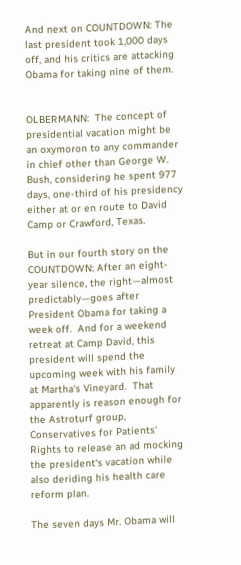And next on COUNTDOWN: The last president took 1,000 days off, and his critics are attacking Obama for taking nine of them.


OLBERMANN:  The concept of presidential vacation might be an oxymoron to any commander in chief other than George W. Bush, considering he spent 977 days, one-third of his presidency either at or en route to David Camp or Crawford, Texas.

But in our fourth story on the COUNTDOWN: After an eight-year silence, the right—almost predictably—goes after President Obama for taking a week off.  And for a weekend retreat at Camp David, this president will spend the upcoming week with his family at Martha‘s Vineyard.  That apparently is reason enough for the Astroturf group, Conservatives for Patients‘ Rights to release an ad mocking the president‘s vacation while also deriding his health care reform plan.

The seven days Mr. Obama will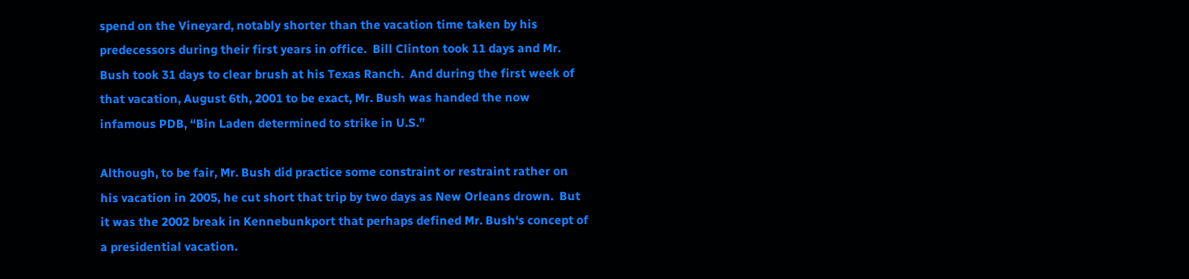spend on the Vineyard, notably shorter than the vacation time taken by his predecessors during their first years in office.  Bill Clinton took 11 days and Mr. Bush took 31 days to clear brush at his Texas Ranch.  And during the first week of that vacation, August 6th, 2001 to be exact, Mr. Bush was handed the now infamous PDB, “Bin Laden determined to strike in U.S.”

Although, to be fair, Mr. Bush did practice some constraint or restraint rather on his vacation in 2005, he cut short that trip by two days as New Orleans drown.  But it was the 2002 break in Kennebunkport that perhaps defined Mr. Bush‘s concept of a presidential vacation.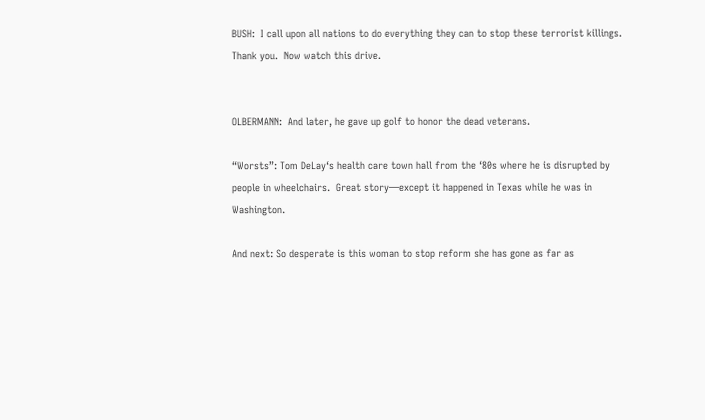BUSH:  I call upon all nations to do everything they can to stop these terrorist killings.  Thank you.  Now watch this drive.


OLBERMANN:  And later, he gave up golf to honor the dead veterans.

“Worsts”: Tom DeLay‘s health care town hall from the ‘80s where he is disrupted by people in wheelchairs.  Great story—except it happened in Texas while he was in Washington.

And next: So desperate is this woman to stop reform she has gone as far as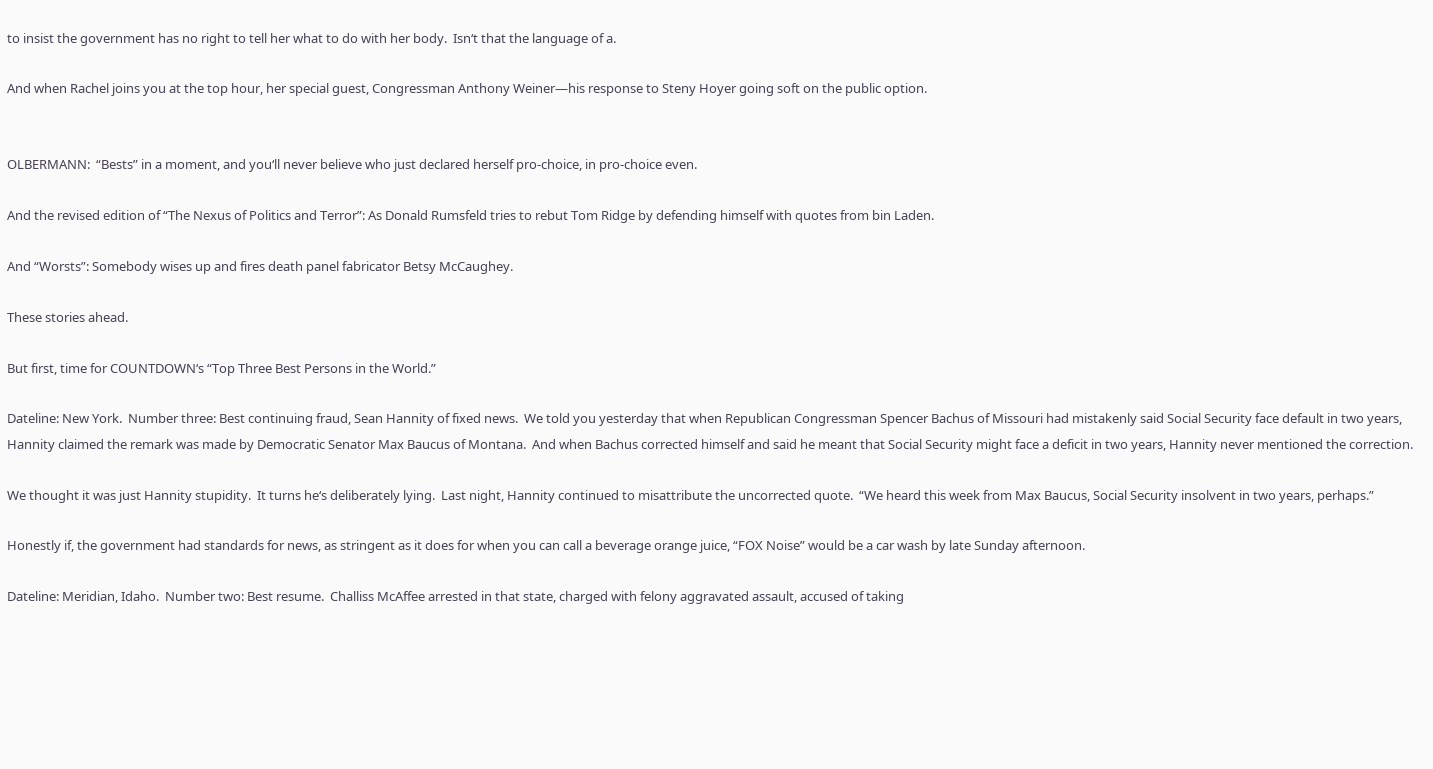to insist the government has no right to tell her what to do with her body.  Isn‘t that the language of a.

And when Rachel joins you at the top hour, her special guest, Congressman Anthony Weiner—his response to Steny Hoyer going soft on the public option.


OLBERMANN:  “Bests” in a moment, and you‘ll never believe who just declared herself pro-choice, in pro-choice even.

And the revised edition of “The Nexus of Politics and Terror”: As Donald Rumsfeld tries to rebut Tom Ridge by defending himself with quotes from bin Laden.

And “Worsts”: Somebody wises up and fires death panel fabricator Betsy McCaughey.

These stories ahead.

But first, time for COUNTDOWN‘s “Top Three Best Persons in the World.”

Dateline: New York.  Number three: Best continuing fraud, Sean Hannity of fixed news.  We told you yesterday that when Republican Congressman Spencer Bachus of Missouri had mistakenly said Social Security face default in two years, Hannity claimed the remark was made by Democratic Senator Max Baucus of Montana.  And when Bachus corrected himself and said he meant that Social Security might face a deficit in two years, Hannity never mentioned the correction.

We thought it was just Hannity stupidity.  It turns he‘s deliberately lying.  Last night, Hannity continued to misattribute the uncorrected quote.  “We heard this week from Max Baucus, Social Security insolvent in two years, perhaps.”

Honestly if, the government had standards for news, as stringent as it does for when you can call a beverage orange juice, “FOX Noise” would be a car wash by late Sunday afternoon.

Dateline: Meridian, Idaho.  Number two: Best resume.  Challiss McAffee arrested in that state, charged with felony aggravated assault, accused of taking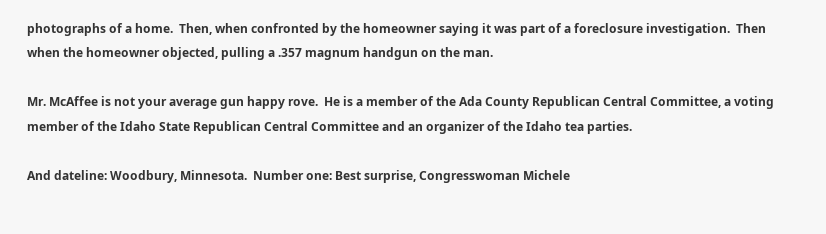photographs of a home.  Then, when confronted by the homeowner saying it was part of a foreclosure investigation.  Then when the homeowner objected, pulling a .357 magnum handgun on the man.

Mr. McAffee is not your average gun happy rove.  He is a member of the Ada County Republican Central Committee, a voting member of the Idaho State Republican Central Committee and an organizer of the Idaho tea parties.

And dateline: Woodbury, Minnesota.  Number one: Best surprise, Congresswoman Michele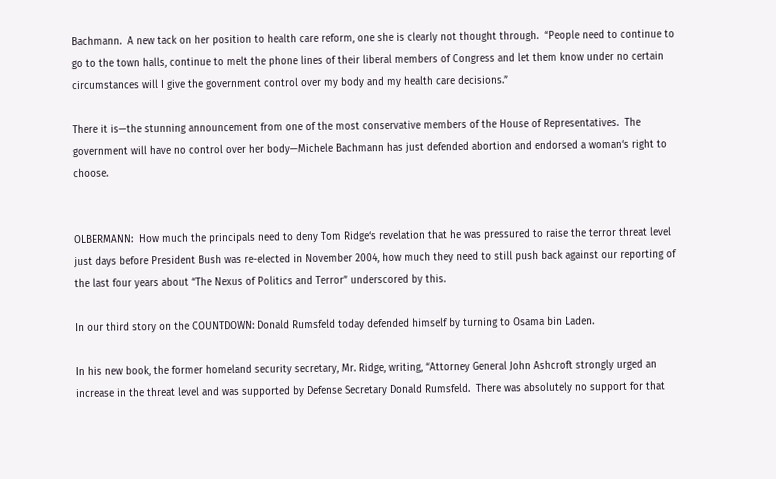Bachmann.  A new tack on her position to health care reform, one she is clearly not thought through.  “People need to continue to go to the town halls, continue to melt the phone lines of their liberal members of Congress and let them know under no certain circumstances will I give the government control over my body and my health care decisions.”

There it is—the stunning announcement from one of the most conservative members of the House of Representatives.  The government will have no control over her body—Michele Bachmann has just defended abortion and endorsed a woman‘s right to choose.


OLBERMANN:  How much the principals need to deny Tom Ridge‘s revelation that he was pressured to raise the terror threat level just days before President Bush was re-elected in November 2004, how much they need to still push back against our reporting of the last four years about “The Nexus of Politics and Terror” underscored by this.

In our third story on the COUNTDOWN: Donald Rumsfeld today defended himself by turning to Osama bin Laden.

In his new book, the former homeland security secretary, Mr. Ridge, writing, “Attorney General John Ashcroft strongly urged an increase in the threat level and was supported by Defense Secretary Donald Rumsfeld.  There was absolutely no support for that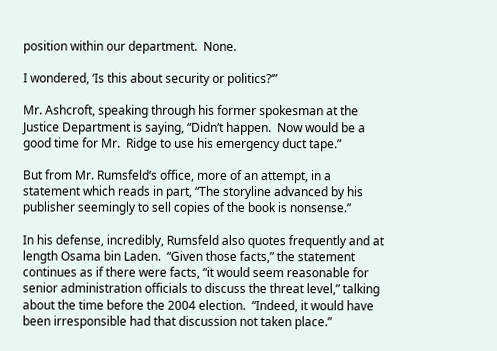position within our department.  None.

I wondered, ‘Is this about security or politics?‘”

Mr. Ashcroft, speaking through his former spokesman at the Justice Department is saying, “Didn‘t happen.  Now would be a good time for Mr.  Ridge to use his emergency duct tape.”

But from Mr. Rumsfeld‘s office, more of an attempt, in a statement which reads in part, “The storyline advanced by his publisher seemingly to sell copies of the book is nonsense.”

In his defense, incredibly, Rumsfeld also quotes frequently and at length Osama bin Laden.  “Given those facts,” the statement continues as if there were facts, “it would seem reasonable for senior administration officials to discuss the threat level,” talking about the time before the 2004 election.  “Indeed, it would have been irresponsible had that discussion not taken place.”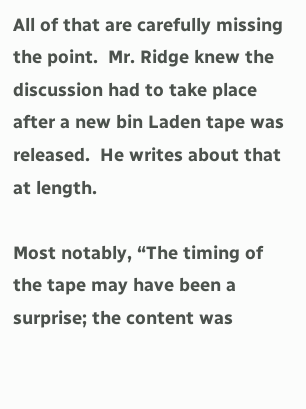All of that are carefully missing the point.  Mr. Ridge knew the discussion had to take place after a new bin Laden tape was released.  He writes about that at length.

Most notably, “The timing of the tape may have been a surprise; the content was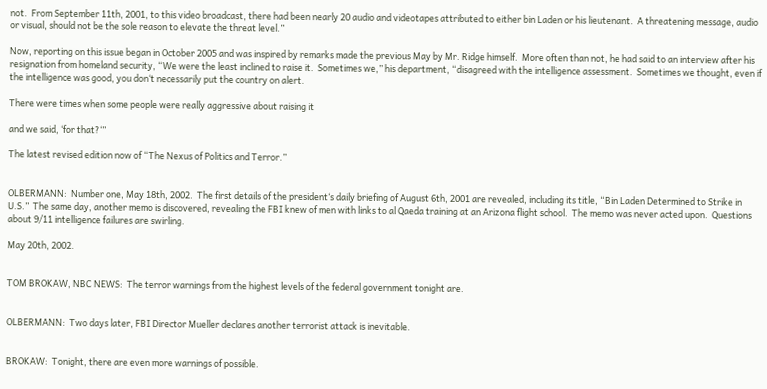not.  From September 11th, 2001, to this video broadcast, there had been nearly 20 audio and videotapes attributed to either bin Laden or his lieutenant.  A threatening message, audio or visual, should not be the sole reason to elevate the threat level.”

Now, reporting on this issue began in October 2005 and was inspired by remarks made the previous May by Mr. Ridge himself.  More often than not, he had said to an interview after his resignation from homeland security, “We were the least inclined to raise it.  Sometimes we,” his department, “disagreed with the intelligence assessment.  Sometimes we thought, even if the intelligence was good, you don‘t necessarily put the country on alert.

There were times when some people were really aggressive about raising it

and we said, ‘for that?‘”

The latest revised edition now of “The Nexus of Politics and Terror.”


OLBERMANN:  Number one, May 18th, 2002.  The first details of the president‘s daily briefing of August 6th, 2001 are revealed, including its title, “Bin Laden Determined to Strike in U.S.”  The same day, another memo is discovered, revealing the FBI knew of men with links to al Qaeda training at an Arizona flight school.  The memo was never acted upon.  Questions about 9/11 intelligence failures are swirling.

May 20th, 2002.


TOM BROKAW, NBC NEWS:  The terror warnings from the highest levels of the federal government tonight are.


OLBERMANN:  Two days later, FBI Director Mueller declares another terrorist attack is inevitable.


BROKAW:  Tonight, there are even more warnings of possible.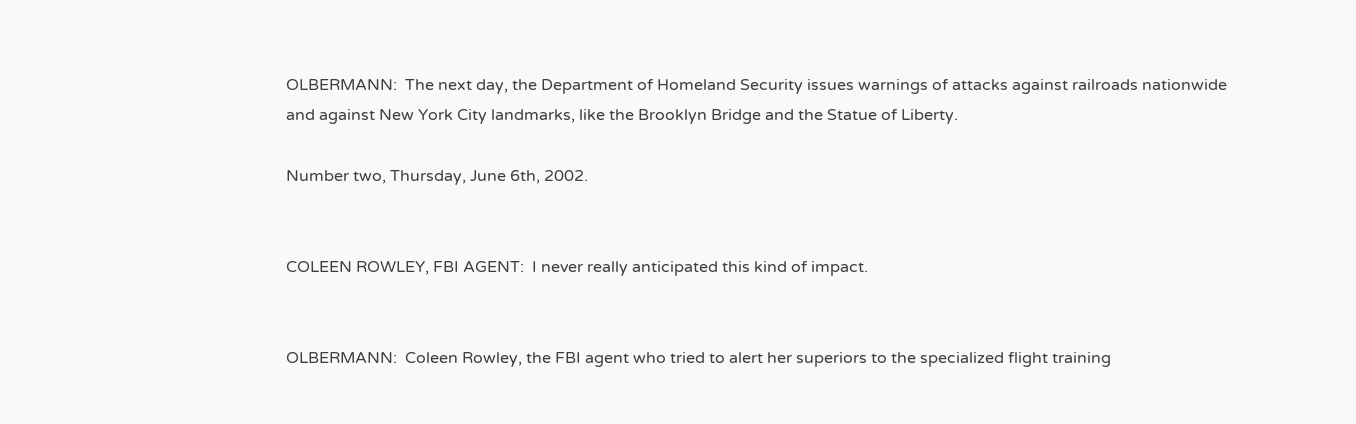OLBERMANN:  The next day, the Department of Homeland Security issues warnings of attacks against railroads nationwide and against New York City landmarks, like the Brooklyn Bridge and the Statue of Liberty.

Number two, Thursday, June 6th, 2002.


COLEEN ROWLEY, FBI AGENT:  I never really anticipated this kind of impact.


OLBERMANN:  Coleen Rowley, the FBI agent who tried to alert her superiors to the specialized flight training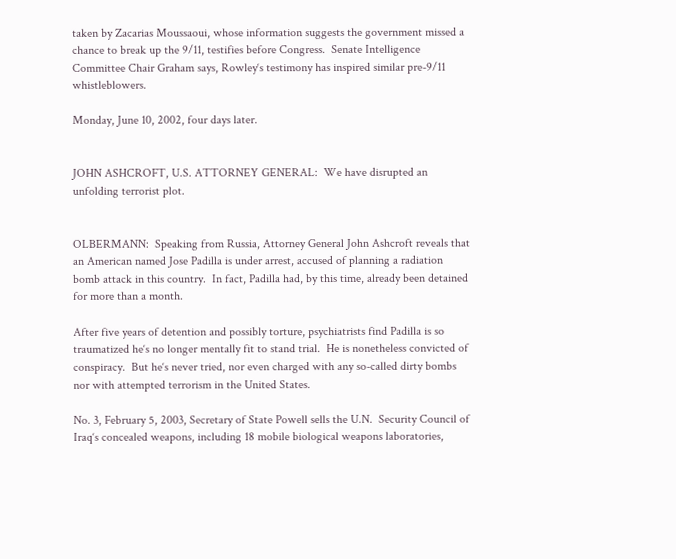taken by Zacarias Moussaoui, whose information suggests the government missed a chance to break up the 9/11, testifies before Congress.  Senate Intelligence Committee Chair Graham says, Rowley‘s testimony has inspired similar pre-9/11 whistleblowers.

Monday, June 10, 2002, four days later.


JOHN ASHCROFT, U.S. ATTORNEY GENERAL:  We have disrupted an unfolding terrorist plot.


OLBERMANN:  Speaking from Russia, Attorney General John Ashcroft reveals that an American named Jose Padilla is under arrest, accused of planning a radiation bomb attack in this country.  In fact, Padilla had, by this time, already been detained for more than a month.

After five years of detention and possibly torture, psychiatrists find Padilla is so traumatized he‘s no longer mentally fit to stand trial.  He is nonetheless convicted of conspiracy.  But he‘s never tried, nor even charged with any so-called dirty bombs nor with attempted terrorism in the United States.

No. 3, February 5, 2003, Secretary of State Powell sells the U.N.  Security Council of Iraq‘s concealed weapons, including 18 mobile biological weapons laboratories,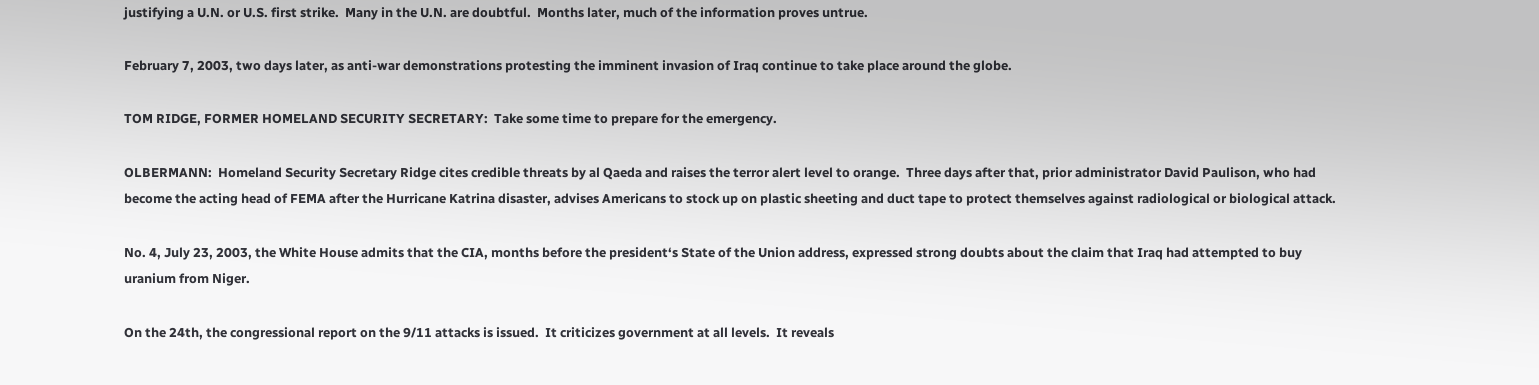justifying a U.N. or U.S. first strike.  Many in the U.N. are doubtful.  Months later, much of the information proves untrue.

February 7, 2003, two days later, as anti-war demonstrations protesting the imminent invasion of Iraq continue to take place around the globe.

TOM RIDGE, FORMER HOMELAND SECURITY SECRETARY:  Take some time to prepare for the emergency.

OLBERMANN:  Homeland Security Secretary Ridge cites credible threats by al Qaeda and raises the terror alert level to orange.  Three days after that, prior administrator David Paulison, who had become the acting head of FEMA after the Hurricane Katrina disaster, advises Americans to stock up on plastic sheeting and duct tape to protect themselves against radiological or biological attack.

No. 4, July 23, 2003, the White House admits that the CIA, months before the president‘s State of the Union address, expressed strong doubts about the claim that Iraq had attempted to buy uranium from Niger.

On the 24th, the congressional report on the 9/11 attacks is issued.  It criticizes government at all levels.  It reveals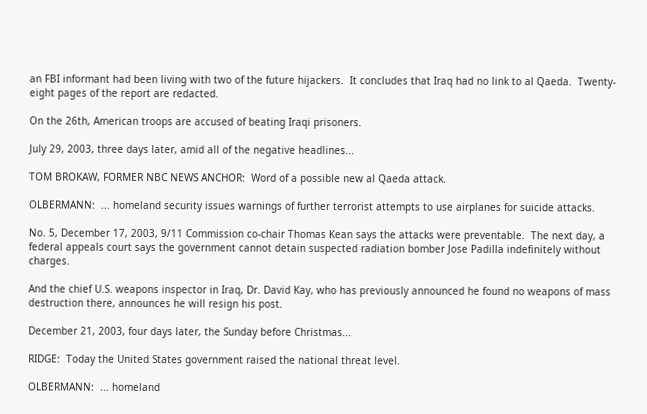an FBI informant had been living with two of the future hijackers.  It concludes that Iraq had no link to al Qaeda.  Twenty-eight pages of the report are redacted.

On the 26th, American troops are accused of beating Iraqi prisoners.

July 29, 2003, three days later, amid all of the negative headlines...

TOM BROKAW, FORMER NBC NEWS ANCHOR:  Word of a possible new al Qaeda attack.

OLBERMANN:  ... homeland security issues warnings of further terrorist attempts to use airplanes for suicide attacks.

No. 5, December 17, 2003, 9/11 Commission co-chair Thomas Kean says the attacks were preventable.  The next day, a federal appeals court says the government cannot detain suspected radiation bomber Jose Padilla indefinitely without charges.

And the chief U.S. weapons inspector in Iraq, Dr. David Kay, who has previously announced he found no weapons of mass destruction there, announces he will resign his post.

December 21, 2003, four days later, the Sunday before Christmas...

RIDGE:  Today the United States government raised the national threat level.

OLBERMANN:  ... homeland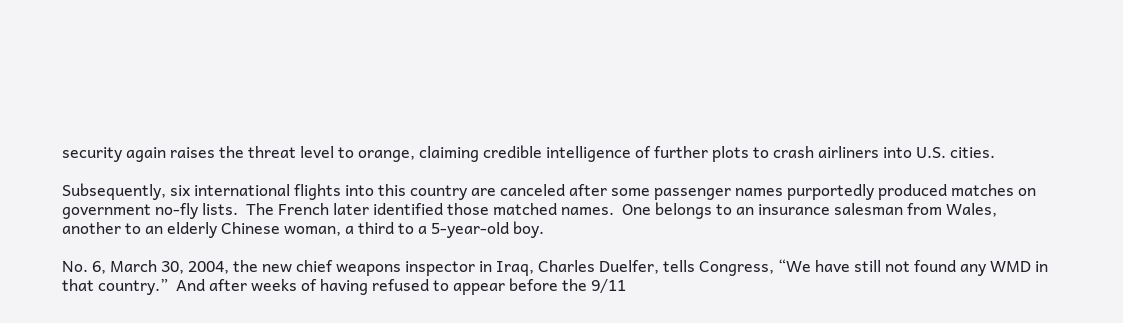security again raises the threat level to orange, claiming credible intelligence of further plots to crash airliners into U.S. cities.

Subsequently, six international flights into this country are canceled after some passenger names purportedly produced matches on government no-fly lists.  The French later identified those matched names.  One belongs to an insurance salesman from Wales, another to an elderly Chinese woman, a third to a 5-year-old boy.

No. 6, March 30, 2004, the new chief weapons inspector in Iraq, Charles Duelfer, tells Congress, “We have still not found any WMD in that country.”  And after weeks of having refused to appear before the 9/11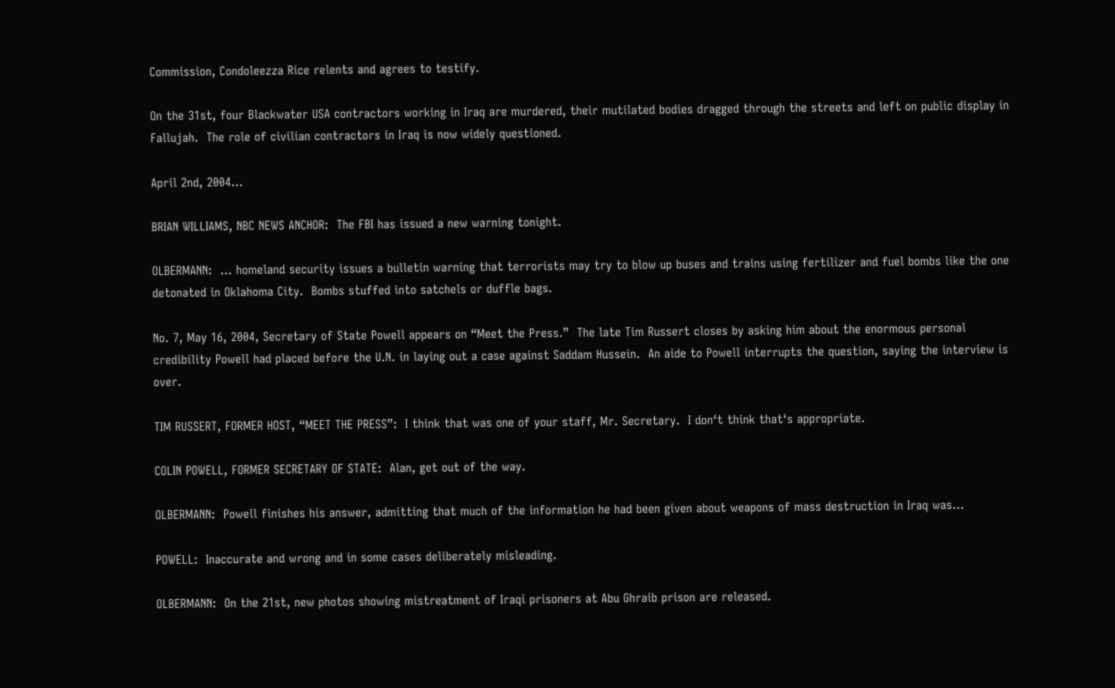Commission, Condoleezza Rice relents and agrees to testify.

On the 31st, four Blackwater USA contractors working in Iraq are murdered, their mutilated bodies dragged through the streets and left on public display in Fallujah.  The role of civilian contractors in Iraq is now widely questioned.

April 2nd, 2004...

BRIAN WILLIAMS, NBC NEWS ANCHOR:  The FBI has issued a new warning tonight.

OLBERMANN:  ... homeland security issues a bulletin warning that terrorists may try to blow up buses and trains using fertilizer and fuel bombs like the one detonated in Oklahoma City.  Bombs stuffed into satchels or duffle bags.

No. 7, May 16, 2004, Secretary of State Powell appears on “Meet the Press.”  The late Tim Russert closes by asking him about the enormous personal credibility Powell had placed before the U.N. in laying out a case against Saddam Hussein.  An aide to Powell interrupts the question, saying the interview is over.

TIM RUSSERT, FORMER HOST, “MEET THE PRESS”:  I think that was one of your staff, Mr. Secretary.  I don‘t think that‘s appropriate.

COLIN POWELL, FORMER SECRETARY OF STATE:  Alan, get out of the way.

OLBERMANN:  Powell finishes his answer, admitting that much of the information he had been given about weapons of mass destruction in Iraq was...

POWELL:  Inaccurate and wrong and in some cases deliberately misleading.

OLBERMANN:  On the 21st, new photos showing mistreatment of Iraqi prisoners at Abu Ghraib prison are released.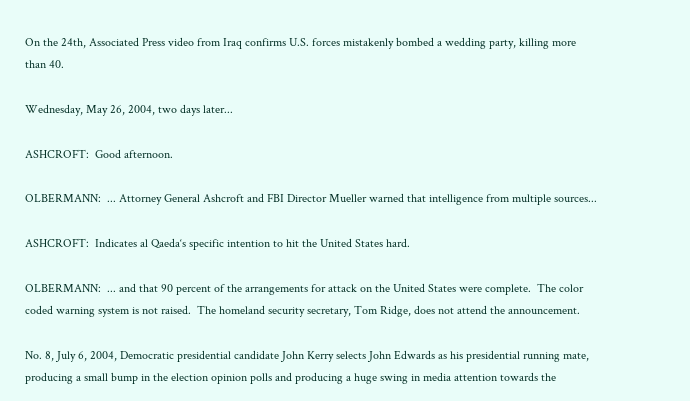On the 24th, Associated Press video from Iraq confirms U.S. forces mistakenly bombed a wedding party, killing more than 40.

Wednesday, May 26, 2004, two days later...

ASHCROFT:  Good afternoon.

OLBERMANN:  ... Attorney General Ashcroft and FBI Director Mueller warned that intelligence from multiple sources...

ASHCROFT:  Indicates al Qaeda‘s specific intention to hit the United States hard.

OLBERMANN:  ... and that 90 percent of the arrangements for attack on the United States were complete.  The color coded warning system is not raised.  The homeland security secretary, Tom Ridge, does not attend the announcement.

No. 8, July 6, 2004, Democratic presidential candidate John Kerry selects John Edwards as his presidential running mate, producing a small bump in the election opinion polls and producing a huge swing in media attention towards the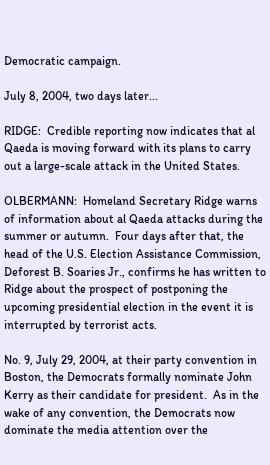Democratic campaign.

July 8, 2004, two days later...

RIDGE:  Credible reporting now indicates that al Qaeda is moving forward with its plans to carry out a large-scale attack in the United States.

OLBERMANN:  Homeland Secretary Ridge warns of information about al Qaeda attacks during the summer or autumn.  Four days after that, the head of the U.S. Election Assistance Commission, Deforest B. Soaries Jr., confirms he has written to Ridge about the prospect of postponing the upcoming presidential election in the event it is interrupted by terrorist acts.

No. 9, July 29, 2004, at their party convention in Boston, the Democrats formally nominate John Kerry as their candidate for president.  As in the wake of any convention, the Democrats now dominate the media attention over the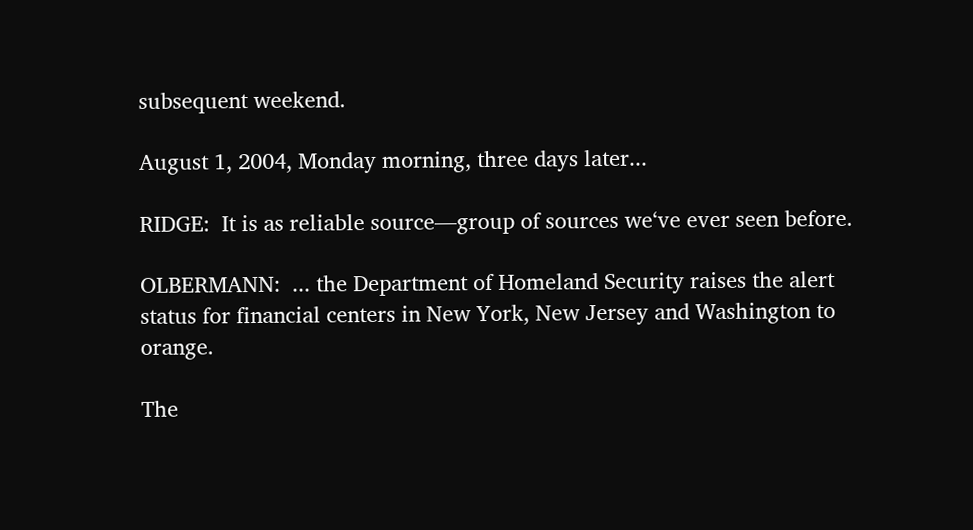subsequent weekend.

August 1, 2004, Monday morning, three days later...

RIDGE:  It is as reliable source—group of sources we‘ve ever seen before.

OLBERMANN:  ... the Department of Homeland Security raises the alert status for financial centers in New York, New Jersey and Washington to orange.

The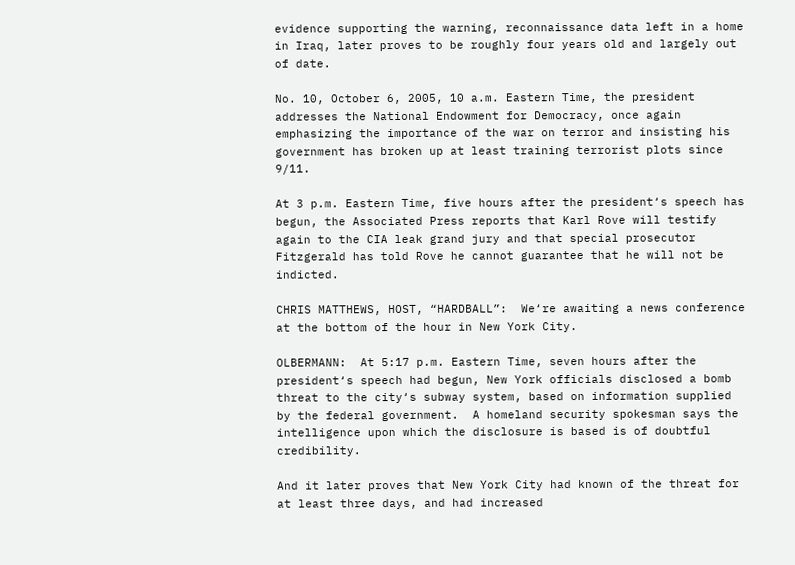evidence supporting the warning, reconnaissance data left in a home in Iraq, later proves to be roughly four years old and largely out of date.

No. 10, October 6, 2005, 10 a.m. Eastern Time, the president addresses the National Endowment for Democracy, once again emphasizing the importance of the war on terror and insisting his government has broken up at least training terrorist plots since 9/11.

At 3 p.m. Eastern Time, five hours after the president‘s speech has begun, the Associated Press reports that Karl Rove will testify again to the CIA leak grand jury and that special prosecutor Fitzgerald has told Rove he cannot guarantee that he will not be indicted.

CHRIS MATTHEWS, HOST, “HARDBALL”:  We‘re awaiting a news conference at the bottom of the hour in New York City.

OLBERMANN:  At 5:17 p.m. Eastern Time, seven hours after the president‘s speech had begun, New York officials disclosed a bomb threat to the city‘s subway system, based on information supplied by the federal government.  A homeland security spokesman says the intelligence upon which the disclosure is based is of doubtful credibility.

And it later proves that New York City had known of the threat for at least three days, and had increased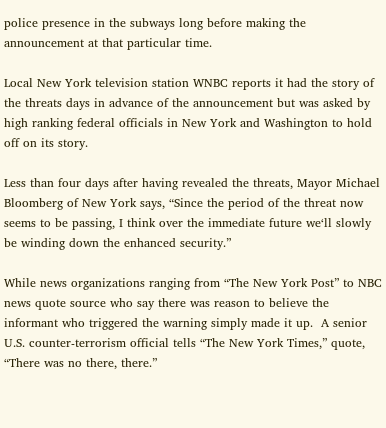police presence in the subways long before making the announcement at that particular time.

Local New York television station WNBC reports it had the story of the threats days in advance of the announcement but was asked by high ranking federal officials in New York and Washington to hold off on its story.

Less than four days after having revealed the threats, Mayor Michael Bloomberg of New York says, “Since the period of the threat now seems to be passing, I think over the immediate future we‘ll slowly be winding down the enhanced security.”

While news organizations ranging from “The New York Post” to NBC news quote source who say there was reason to believe the informant who triggered the warning simply made it up.  A senior U.S. counter-terrorism official tells “The New York Times,” quote, “There was no there, there.”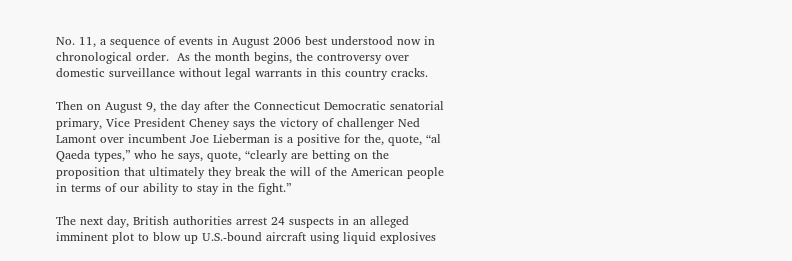No. 11, a sequence of events in August 2006 best understood now in chronological order.  As the month begins, the controversy over domestic surveillance without legal warrants in this country cracks.

Then on August 9, the day after the Connecticut Democratic senatorial primary, Vice President Cheney says the victory of challenger Ned Lamont over incumbent Joe Lieberman is a positive for the, quote, “al Qaeda types,” who he says, quote, “clearly are betting on the proposition that ultimately they break the will of the American people in terms of our ability to stay in the fight.”

The next day, British authorities arrest 24 suspects in an alleged imminent plot to blow up U.S.-bound aircraft using liquid explosives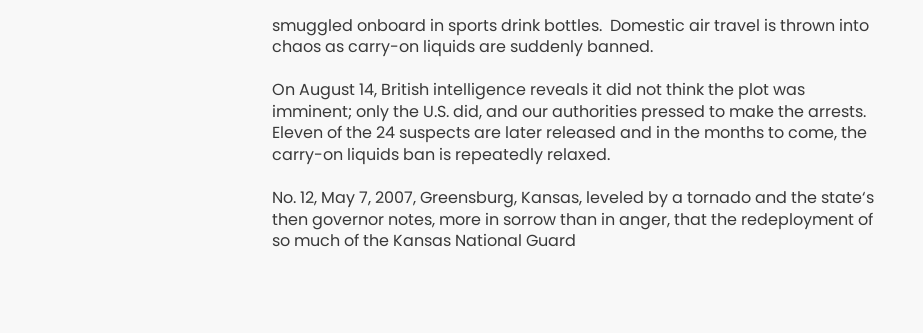smuggled onboard in sports drink bottles.  Domestic air travel is thrown into chaos as carry-on liquids are suddenly banned.

On August 14, British intelligence reveals it did not think the plot was imminent; only the U.S. did, and our authorities pressed to make the arrests.  Eleven of the 24 suspects are later released and in the months to come, the carry-on liquids ban is repeatedly relaxed.

No. 12, May 7, 2007, Greensburg, Kansas, leveled by a tornado and the state‘s then governor notes, more in sorrow than in anger, that the redeployment of so much of the Kansas National Guard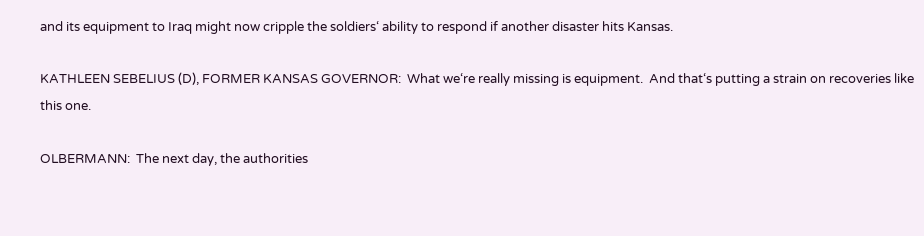and its equipment to Iraq might now cripple the soldiers‘ ability to respond if another disaster hits Kansas.

KATHLEEN SEBELIUS (D), FORMER KANSAS GOVERNOR:  What we‘re really missing is equipment.  And that‘s putting a strain on recoveries like this one.

OLBERMANN:  The next day, the authorities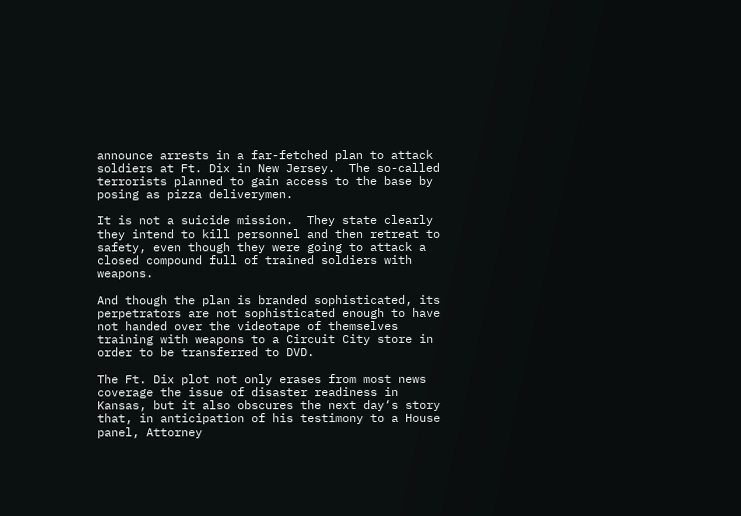announce arrests in a far-fetched plan to attack soldiers at Ft. Dix in New Jersey.  The so-called terrorists planned to gain access to the base by posing as pizza deliverymen.

It is not a suicide mission.  They state clearly they intend to kill personnel and then retreat to safety, even though they were going to attack a closed compound full of trained soldiers with weapons.

And though the plan is branded sophisticated, its perpetrators are not sophisticated enough to have not handed over the videotape of themselves training with weapons to a Circuit City store in order to be transferred to DVD.

The Ft. Dix plot not only erases from most news coverage the issue of disaster readiness in Kansas, but it also obscures the next day‘s story that, in anticipation of his testimony to a House panel, Attorney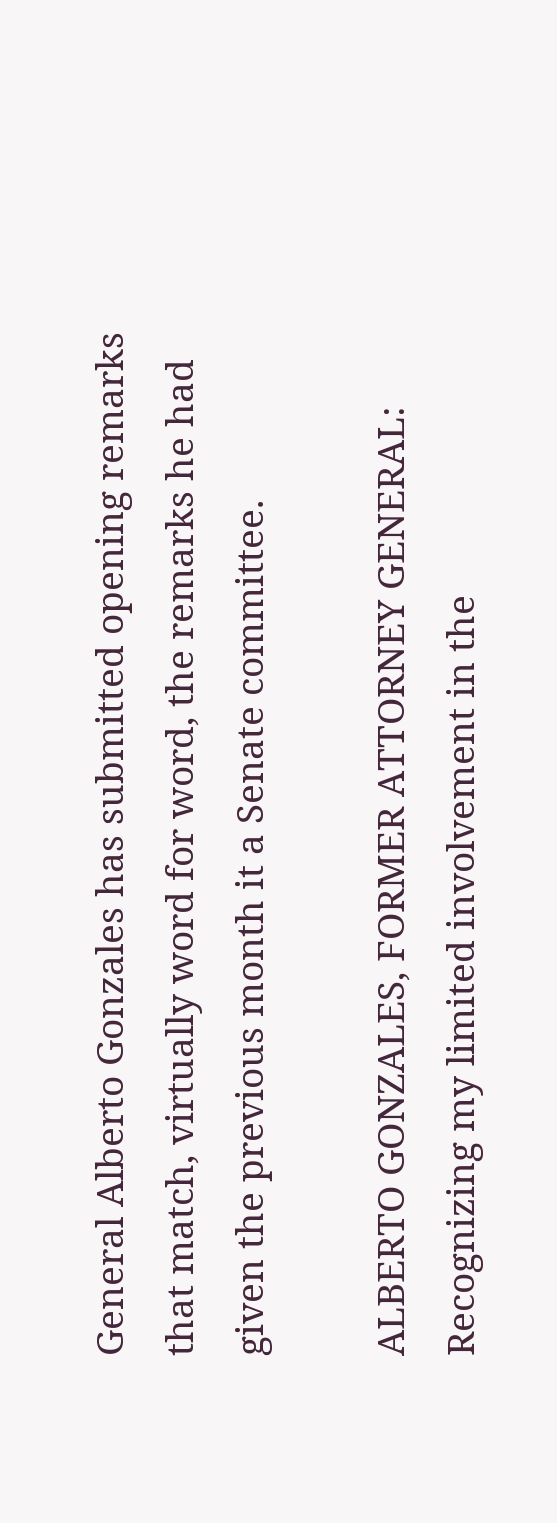General Alberto Gonzales has submitted opening remarks that match, virtually word for word, the remarks he had given the previous month it a Senate committee.

ALBERTO GONZALES, FORMER ATTORNEY GENERAL:  Recognizing my limited involvement in the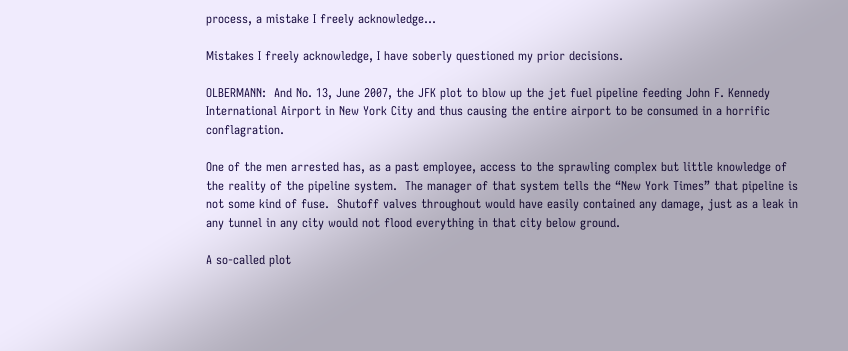process, a mistake I freely acknowledge...

Mistakes I freely acknowledge, I have soberly questioned my prior decisions.

OLBERMANN:  And No. 13, June 2007, the JFK plot to blow up the jet fuel pipeline feeding John F. Kennedy International Airport in New York City and thus causing the entire airport to be consumed in a horrific conflagration.

One of the men arrested has, as a past employee, access to the sprawling complex but little knowledge of the reality of the pipeline system.  The manager of that system tells the “New York Times” that pipeline is not some kind of fuse.  Shutoff valves throughout would have easily contained any damage, just as a leak in any tunnel in any city would not flood everything in that city below ground.

A so-called plot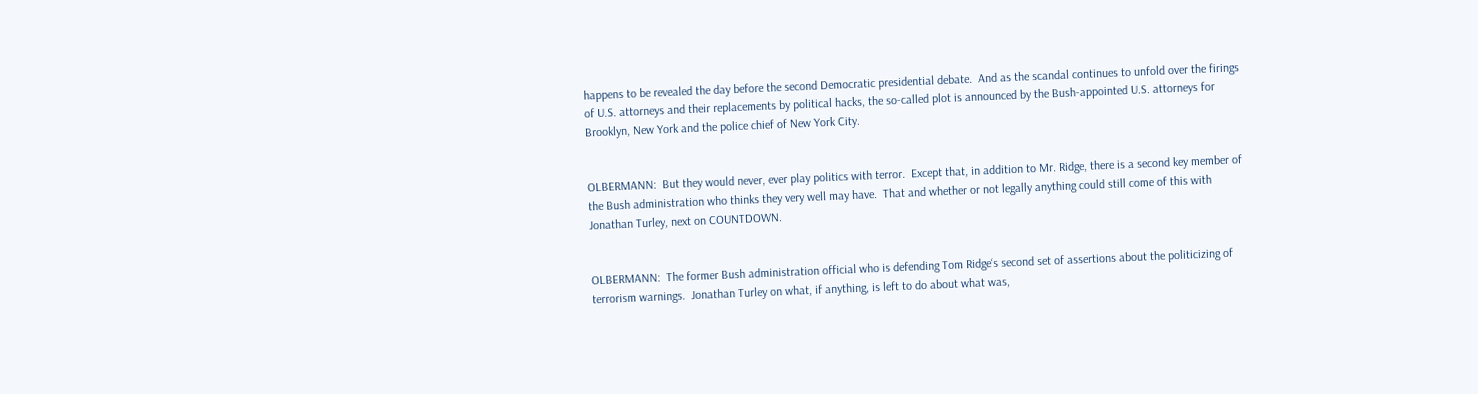happens to be revealed the day before the second Democratic presidential debate.  And as the scandal continues to unfold over the firings of U.S. attorneys and their replacements by political hacks, the so-called plot is announced by the Bush-appointed U.S. attorneys for Brooklyn, New York and the police chief of New York City.


OLBERMANN:  But they would never, ever play politics with terror.  Except that, in addition to Mr. Ridge, there is a second key member of the Bush administration who thinks they very well may have.  That and whether or not legally anything could still come of this with Jonathan Turley, next on COUNTDOWN.


OLBERMANN:  The former Bush administration official who is defending Tom Ridge‘s second set of assertions about the politicizing of terrorism warnings.  Jonathan Turley on what, if anything, is left to do about what was,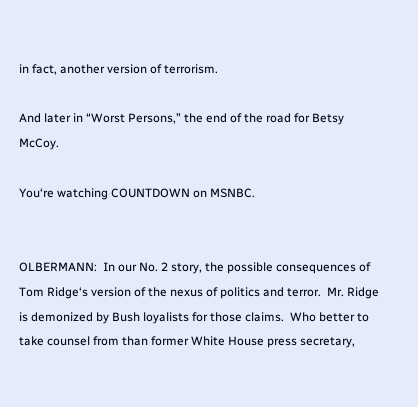in fact, another version of terrorism.

And later in “Worst Persons,” the end of the road for Betsy McCoy.

You‘re watching COUNTDOWN on MSNBC.


OLBERMANN:  In our No. 2 story, the possible consequences of Tom Ridge‘s version of the nexus of politics and terror.  Mr. Ridge is demonized by Bush loyalists for those claims.  Who better to take counsel from than former White House press secretary,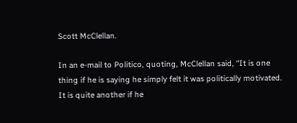Scott McClellan.

In an e-mail to Politico, quoting, McClellan said, “It is one thing if he is saying he simply felt it was politically motivated.  It is quite another if he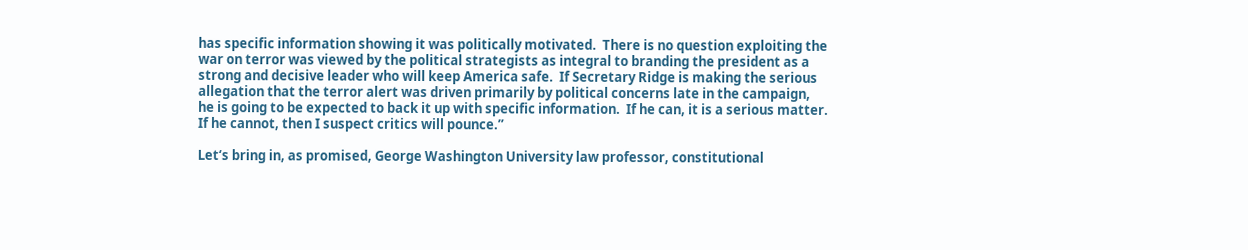has specific information showing it was politically motivated.  There is no question exploiting the war on terror was viewed by the political strategists as integral to branding the president as a strong and decisive leader who will keep America safe.  If Secretary Ridge is making the serious allegation that the terror alert was driven primarily by political concerns late in the campaign, he is going to be expected to back it up with specific information.  If he can, it is a serious matter.  If he cannot, then I suspect critics will pounce.”

Let‘s bring in, as promised, George Washington University law professor, constitutional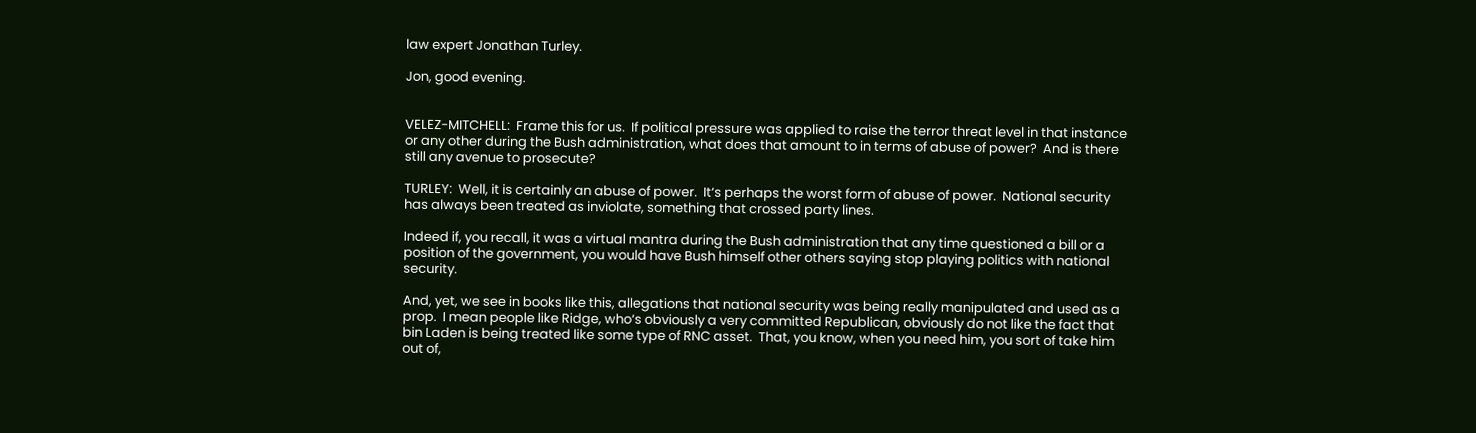law expert Jonathan Turley.

Jon, good evening.


VELEZ-MITCHELL:  Frame this for us.  If political pressure was applied to raise the terror threat level in that instance or any other during the Bush administration, what does that amount to in terms of abuse of power?  And is there still any avenue to prosecute?

TURLEY:  Well, it is certainly an abuse of power.  It‘s perhaps the worst form of abuse of power.  National security has always been treated as inviolate, something that crossed party lines.

Indeed if, you recall, it was a virtual mantra during the Bush administration that any time questioned a bill or a position of the government, you would have Bush himself other others saying stop playing politics with national security.

And, yet, we see in books like this, allegations that national security was being really manipulated and used as a prop.  I mean people like Ridge, who‘s obviously a very committed Republican, obviously do not like the fact that bin Laden is being treated like some type of RNC asset.  That, you know, when you need him, you sort of take him out of,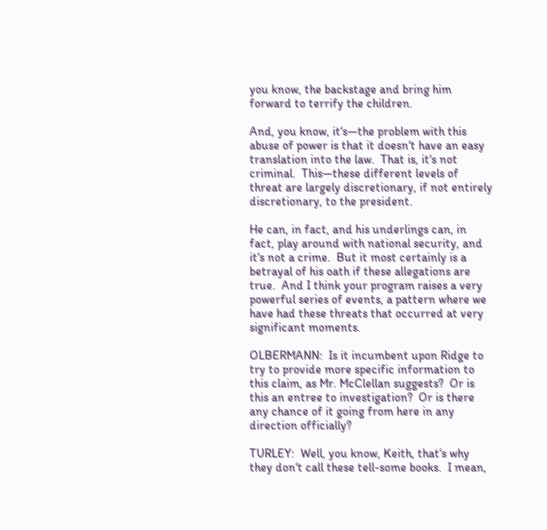you know, the backstage and bring him forward to terrify the children.

And, you know, it‘s—the problem with this abuse of power is that it doesn‘t have an easy translation into the law.  That is, it‘s not criminal.  This—these different levels of threat are largely discretionary, if not entirely discretionary, to the president.

He can, in fact, and his underlings can, in fact, play around with national security, and it‘s not a crime.  But it most certainly is a betrayal of his oath if these allegations are true.  And I think your program raises a very powerful series of events, a pattern where we have had these threats that occurred at very significant moments.

OLBERMANN:  Is it incumbent upon Ridge to try to provide more specific information to this claim, as Mr. McClellan suggests?  Or is this an entree to investigation?  Or is there any chance of it going from here in any direction officially?

TURLEY:  Well, you know, Keith, that‘s why they don‘t call these tell-some books.  I mean,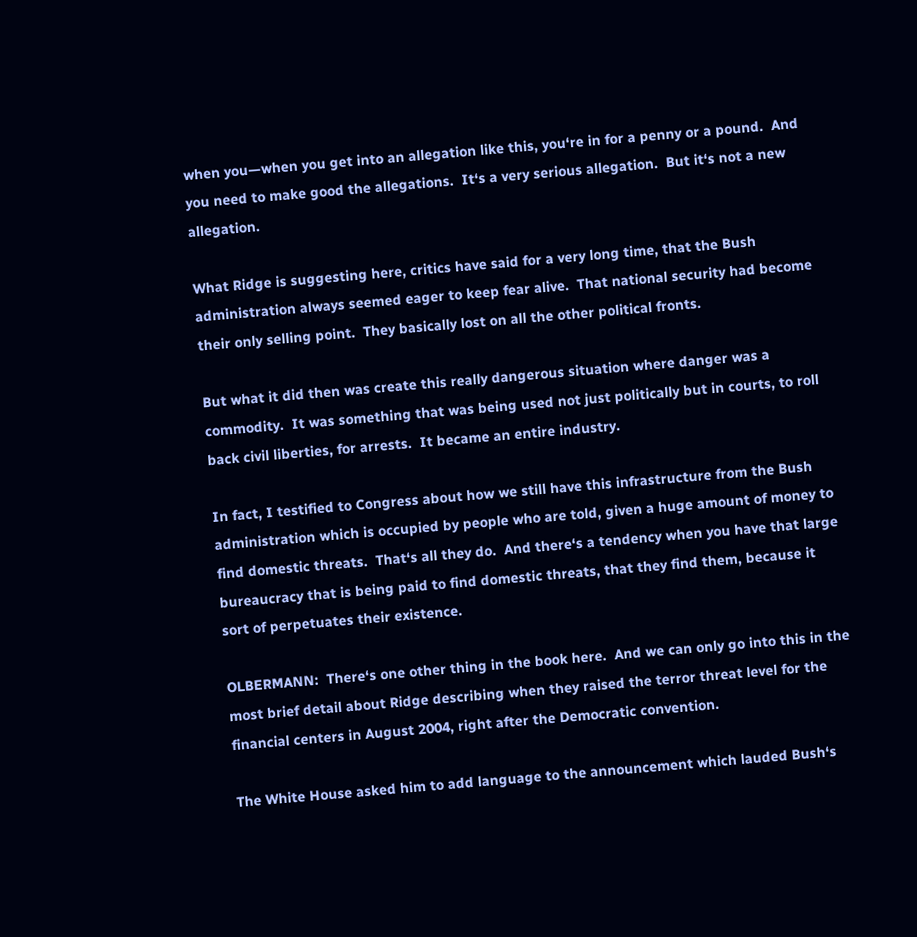when you—when you get into an allegation like this, you‘re in for a penny or a pound.  And you need to make good the allegations.  It‘s a very serious allegation.  But it‘s not a new allegation.

What Ridge is suggesting here, critics have said for a very long time, that the Bush administration always seemed eager to keep fear alive.  That national security had become their only selling point.  They basically lost on all the other political fronts.

But what it did then was create this really dangerous situation where danger was a commodity.  It was something that was being used not just politically but in courts, to roll back civil liberties, for arrests.  It became an entire industry.

In fact, I testified to Congress about how we still have this infrastructure from the Bush administration which is occupied by people who are told, given a huge amount of money to find domestic threats.  That‘s all they do.  And there‘s a tendency when you have that large bureaucracy that is being paid to find domestic threats, that they find them, because it sort of perpetuates their existence.

OLBERMANN:  There‘s one other thing in the book here.  And we can only go into this in the most brief detail about Ridge describing when they raised the terror threat level for the financial centers in August 2004, right after the Democratic convention.

The White House asked him to add language to the announcement which lauded Bush‘s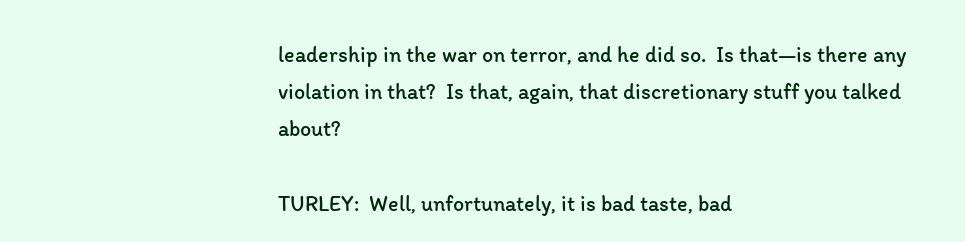leadership in the war on terror, and he did so.  Is that—is there any violation in that?  Is that, again, that discretionary stuff you talked about?

TURLEY:  Well, unfortunately, it is bad taste, bad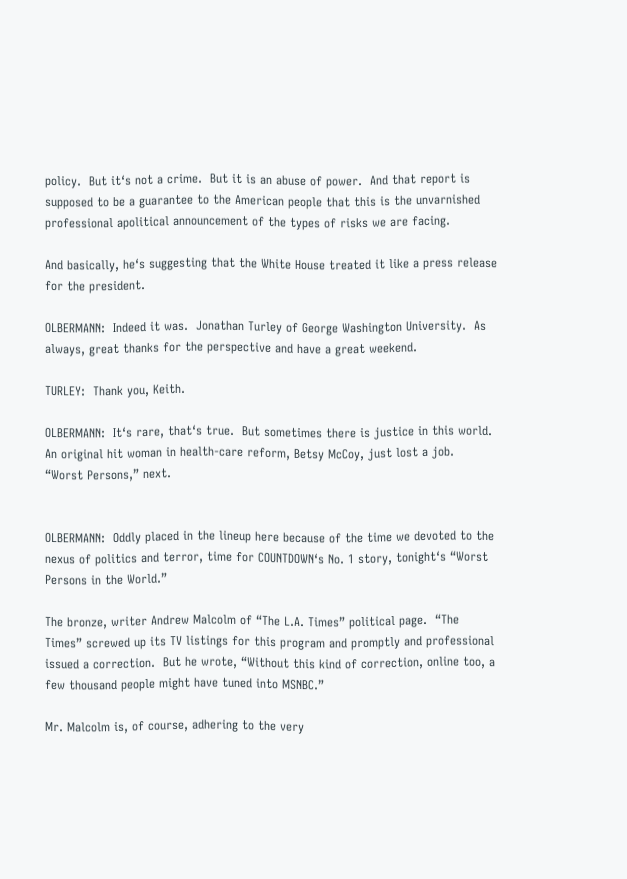policy.  But it‘s not a crime.  But it is an abuse of power.  And that report is supposed to be a guarantee to the American people that this is the unvarnished professional apolitical announcement of the types of risks we are facing.

And basically, he‘s suggesting that the White House treated it like a press release for the president.

OLBERMANN:  Indeed it was.  Jonathan Turley of George Washington University.  As always, great thanks for the perspective and have a great weekend.

TURLEY:  Thank you, Keith.

OLBERMANN:  It‘s rare, that‘s true.  But sometimes there is justice in this world.  An original hit woman in health-care reform, Betsy McCoy, just lost a job.  “Worst Persons,” next.


OLBERMANN:  Oddly placed in the lineup here because of the time we devoted to the nexus of politics and terror, time for COUNTDOWN‘s No. 1 story, tonight‘s “Worst Persons in the World.”

The bronze, writer Andrew Malcolm of “The L.A. Times” political page.  “The Times” screwed up its TV listings for this program and promptly and professional issued a correction.  But he wrote, “Without this kind of correction, online too, a few thousand people might have tuned into MSNBC.”

Mr. Malcolm is, of course, adhering to the very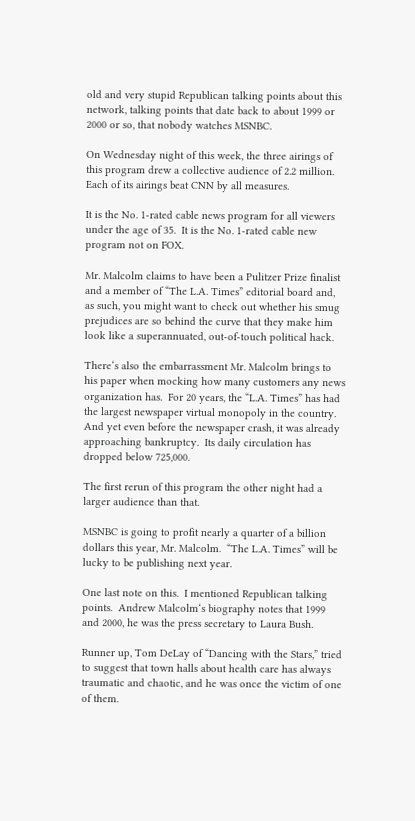old and very stupid Republican talking points about this network, talking points that date back to about 1999 or 2000 or so, that nobody watches MSNBC.

On Wednesday night of this week, the three airings of this program drew a collective audience of 2.2 million.  Each of its airings beat CNN by all measures.

It is the No. 1-rated cable news program for all viewers under the age of 35.  It is the No. 1-rated cable new program not on FOX.

Mr. Malcolm claims to have been a Pulitzer Prize finalist and a member of “The L.A. Times” editorial board and, as such, you might want to check out whether his smug prejudices are so behind the curve that they make him look like a superannuated, out-of-touch political hack.

There‘s also the embarrassment Mr. Malcolm brings to his paper when mocking how many customers any news organization has.  For 20 years, the “L.A. Times” has had the largest newspaper virtual monopoly in the country.  And yet even before the newspaper crash, it was already approaching bankruptcy.  Its daily circulation has dropped below 725,000.

The first rerun of this program the other night had a larger audience than that.

MSNBC is going to profit nearly a quarter of a billion dollars this year, Mr. Malcolm.  “The L.A. Times” will be lucky to be publishing next year.

One last note on this.  I mentioned Republican talking points.  Andrew Malcolm‘s biography notes that 1999 and 2000, he was the press secretary to Laura Bush.

Runner up, Tom DeLay of “Dancing with the Stars,” tried to suggest that town halls about health care has always traumatic and chaotic, and he was once the victim of one of them.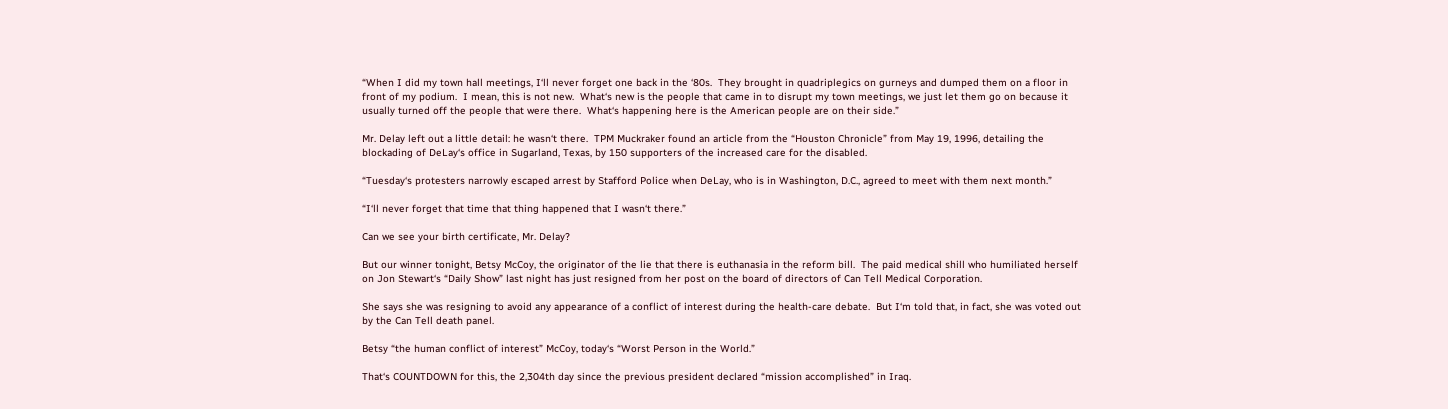“When I did my town hall meetings, I‘ll never forget one back in the ‘80s.  They brought in quadriplegics on gurneys and dumped them on a floor in front of my podium.  I mean, this is not new.  What‘s new is the people that came in to disrupt my town meetings, we just let them go on because it usually turned off the people that were there.  What‘s happening here is the American people are on their side.”

Mr. Delay left out a little detail: he wasn‘t there.  TPM Muckraker found an article from the “Houston Chronicle” from May 19, 1996, detailing the blockading of DeLay‘s office in Sugarland, Texas, by 150 supporters of the increased care for the disabled.

“Tuesday‘s protesters narrowly escaped arrest by Stafford Police when DeLay, who is in Washington, D.C., agreed to meet with them next month.”

“I‘ll never forget that time that thing happened that I wasn‘t there.”

Can we see your birth certificate, Mr. Delay?

But our winner tonight, Betsy McCoy, the originator of the lie that there is euthanasia in the reform bill.  The paid medical shill who humiliated herself on Jon Stewart‘s “Daily Show” last night has just resigned from her post on the board of directors of Can Tell Medical Corporation.

She says she was resigning to avoid any appearance of a conflict of interest during the health-care debate.  But I‘m told that, in fact, she was voted out by the Can Tell death panel.

Betsy “the human conflict of interest” McCoy, today‘s “Worst Person in the World.”

That‘s COUNTDOWN for this, the 2,304th day since the previous president declared “mission accomplished” in Iraq.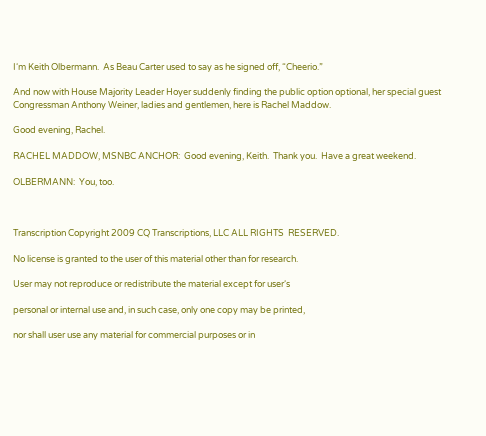I‘m Keith Olbermann.  As Beau Carter used to say as he signed off, “Cheerio.”

And now with House Majority Leader Hoyer suddenly finding the public option optional, her special guest Congressman Anthony Weiner, ladies and gentlemen, here is Rachel Maddow.

Good evening, Rachel.

RACHEL MADDOW, MSNBC ANCHOR:  Good evening, Keith.  Thank you.  Have a great weekend.

OLBERMANN:  You, too.



Transcription Copyright 2009 CQ Transcriptions, LLC ALL RIGHTS  RESERVED.

No license is granted to the user of this material other than for research.

User may not reproduce or redistribute the material except for user‘s

personal or internal use and, in such case, only one copy may be printed,

nor shall user use any material for commercial purposes or in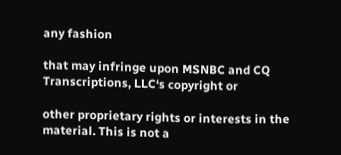any fashion

that may infringe upon MSNBC and CQ Transcriptions, LLC‘s copyright or

other proprietary rights or interests in the material. This is not a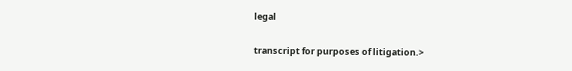legal

transcript for purposes of litigation.>